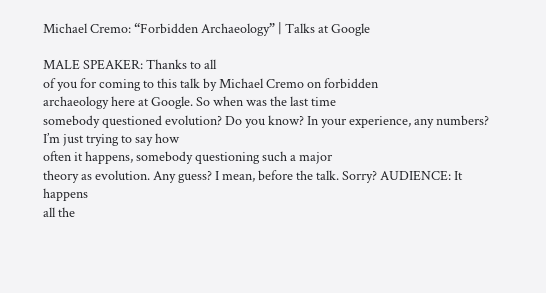Michael Cremo: “Forbidden Archaeology” | Talks at Google

MALE SPEAKER: Thanks to all
of you for coming to this talk by Michael Cremo on forbidden
archaeology here at Google. So when was the last time
somebody questioned evolution? Do you know? In your experience, any numbers? I’m just trying to say how
often it happens, somebody questioning such a major
theory as evolution. Any guess? I mean, before the talk. Sorry? AUDIENCE: It happens
all the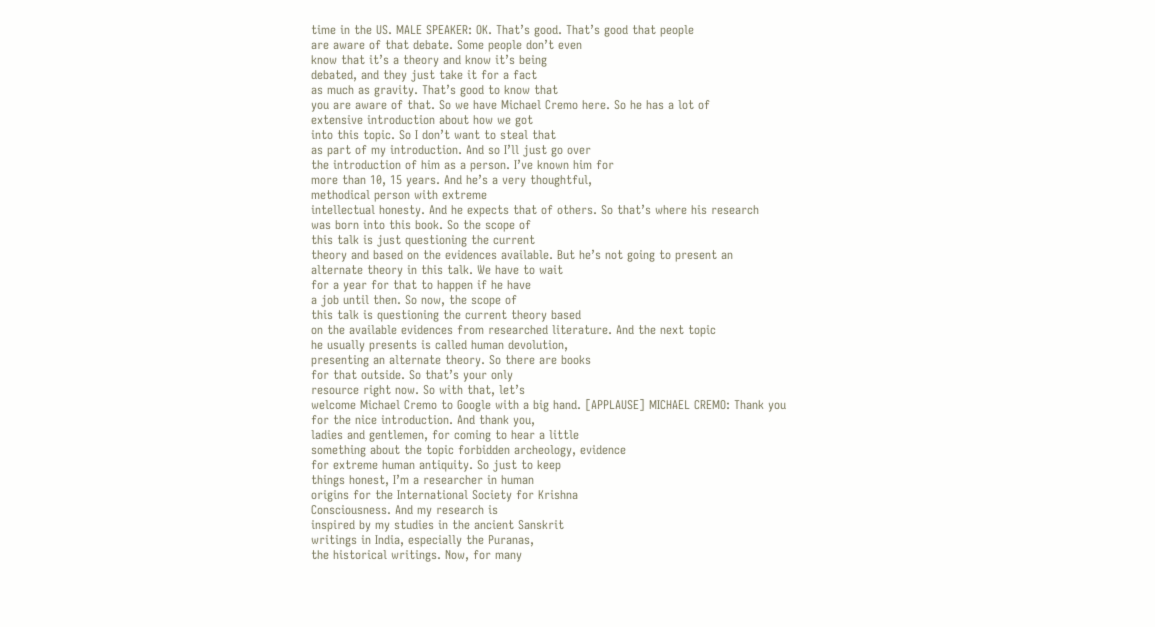time in the US. MALE SPEAKER: OK. That’s good. That’s good that people
are aware of that debate. Some people don’t even
know that it’s a theory and know it’s being
debated, and they just take it for a fact
as much as gravity. That’s good to know that
you are aware of that. So we have Michael Cremo here. So he has a lot of
extensive introduction about how we got
into this topic. So I don’t want to steal that
as part of my introduction. And so I’ll just go over
the introduction of him as a person. I’ve known him for
more than 10, 15 years. And he’s a very thoughtful,
methodical person with extreme
intellectual honesty. And he expects that of others. So that’s where his research
was born into this book. So the scope of
this talk is just questioning the current
theory and based on the evidences available. But he’s not going to present an
alternate theory in this talk. We have to wait
for a year for that to happen if he have
a job until then. So now, the scope of
this talk is questioning the current theory based
on the available evidences from researched literature. And the next topic
he usually presents is called human devolution,
presenting an alternate theory. So there are books
for that outside. So that’s your only
resource right now. So with that, let’s
welcome Michael Cremo to Google with a big hand. [APPLAUSE] MICHAEL CREMO: Thank you
for the nice introduction. And thank you,
ladies and gentlemen, for coming to hear a little
something about the topic forbidden archeology, evidence
for extreme human antiquity. So just to keep
things honest, I’m a researcher in human
origins for the International Society for Krishna
Consciousness. And my research is
inspired by my studies in the ancient Sanskrit
writings in India, especially the Puranas,
the historical writings. Now, for many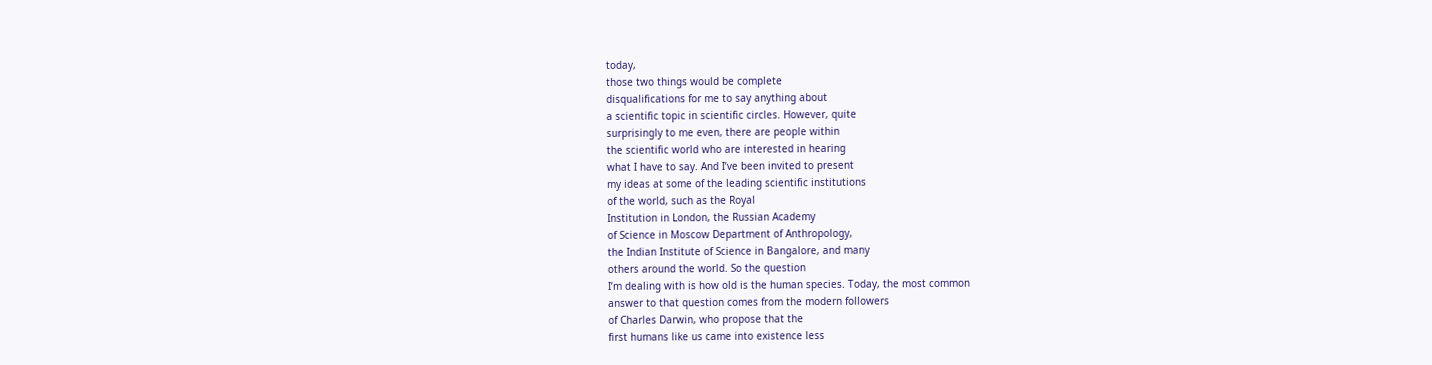today,
those two things would be complete
disqualifications for me to say anything about
a scientific topic in scientific circles. However, quite
surprisingly to me even, there are people within
the scientific world who are interested in hearing
what I have to say. And I’ve been invited to present
my ideas at some of the leading scientific institutions
of the world, such as the Royal
Institution in London, the Russian Academy
of Science in Moscow Department of Anthropology,
the Indian Institute of Science in Bangalore, and many
others around the world. So the question
I’m dealing with is how old is the human species. Today, the most common
answer to that question comes from the modern followers
of Charles Darwin, who propose that the
first humans like us came into existence less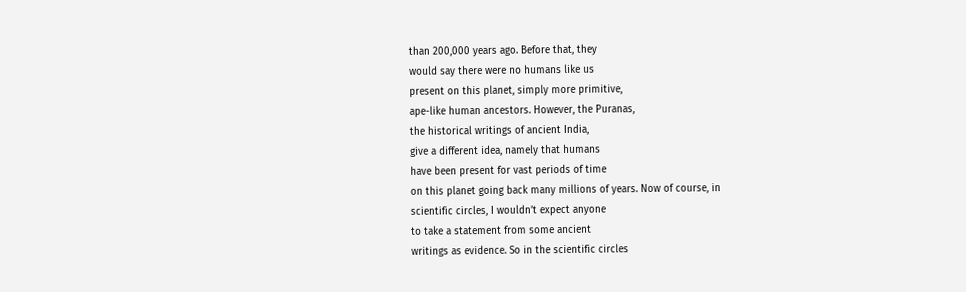than 200,000 years ago. Before that, they
would say there were no humans like us
present on this planet, simply more primitive,
ape-like human ancestors. However, the Puranas,
the historical writings of ancient India,
give a different idea, namely that humans
have been present for vast periods of time
on this planet going back many millions of years. Now of course, in
scientific circles, I wouldn’t expect anyone
to take a statement from some ancient
writings as evidence. So in the scientific circles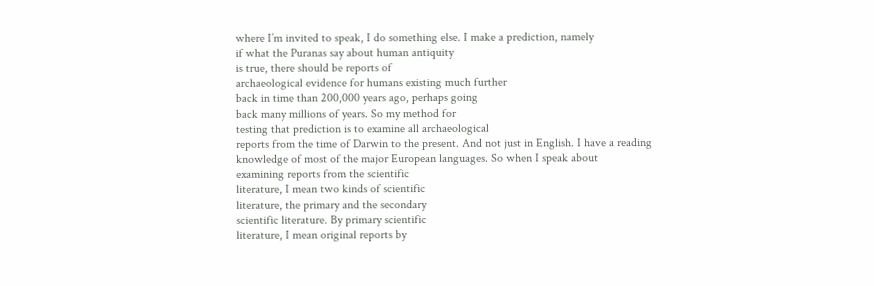where I’m invited to speak, I do something else. I make a prediction, namely
if what the Puranas say about human antiquity
is true, there should be reports of
archaeological evidence for humans existing much further
back in time than 200,000 years ago, perhaps going
back many millions of years. So my method for
testing that prediction is to examine all archaeological
reports from the time of Darwin to the present. And not just in English. I have a reading
knowledge of most of the major European languages. So when I speak about
examining reports from the scientific
literature, I mean two kinds of scientific
literature, the primary and the secondary
scientific literature. By primary scientific
literature, I mean original reports by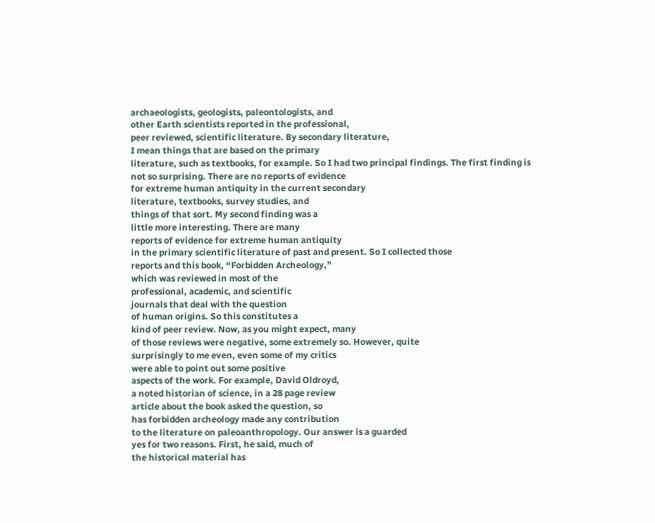archaeologists, geologists, paleontologists, and
other Earth scientists reported in the professional,
peer reviewed, scientific literature. By secondary literature,
I mean things that are based on the primary
literature, such as textbooks, for example. So I had two principal findings. The first finding is
not so surprising. There are no reports of evidence
for extreme human antiquity in the current secondary
literature, textbooks, survey studies, and
things of that sort. My second finding was a
little more interesting. There are many
reports of evidence for extreme human antiquity
in the primary scientific literature of past and present. So I collected those
reports and this book, “Forbidden Archeology,”
which was reviewed in most of the
professional, academic, and scientific
journals that deal with the question
of human origins. So this constitutes a
kind of peer review. Now, as you might expect, many
of those reviews were negative, some extremely so. However, quite
surprisingly to me even, even some of my critics
were able to point out some positive
aspects of the work. For example, David Oldroyd,
a noted historian of science, in a 28 page review
article about the book asked the question, so
has forbidden archeology made any contribution
to the literature on paleoanthropology. Our answer is a guarded
yes for two reasons. First, he said, much of
the historical material has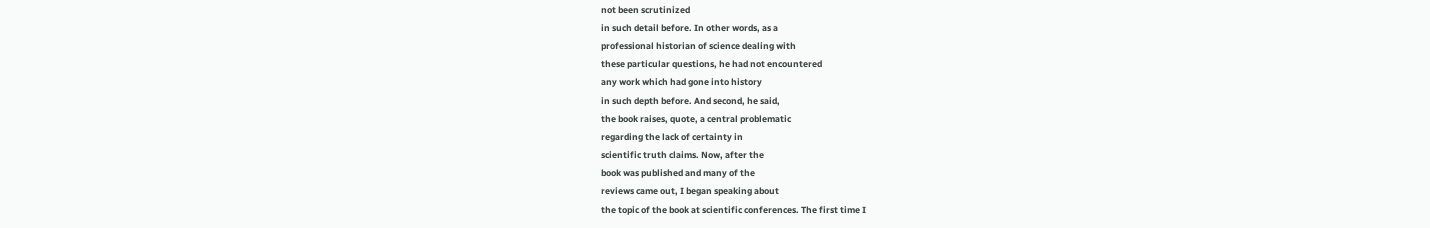not been scrutinized
in such detail before. In other words, as a
professional historian of science dealing with
these particular questions, he had not encountered
any work which had gone into history
in such depth before. And second, he said,
the book raises, quote, a central problematic
regarding the lack of certainty in
scientific truth claims. Now, after the
book was published and many of the
reviews came out, I began speaking about
the topic of the book at scientific conferences. The first time I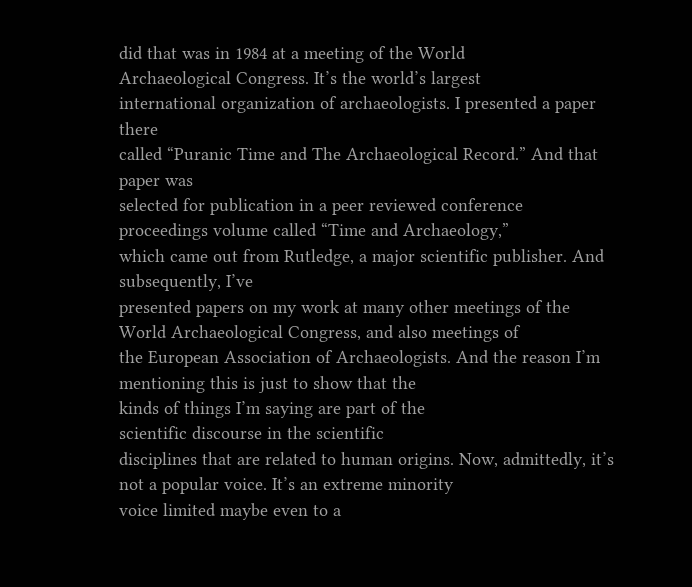did that was in 1984 at a meeting of the World
Archaeological Congress. It’s the world’s largest
international organization of archaeologists. I presented a paper there
called “Puranic Time and The Archaeological Record.” And that paper was
selected for publication in a peer reviewed conference
proceedings volume called “Time and Archaeology,”
which came out from Rutledge, a major scientific publisher. And subsequently, I’ve
presented papers on my work at many other meetings of the
World Archaeological Congress, and also meetings of
the European Association of Archaeologists. And the reason I’m
mentioning this is just to show that the
kinds of things I’m saying are part of the
scientific discourse in the scientific
disciplines that are related to human origins. Now, admittedly, it’s
not a popular voice. It’s an extreme minority
voice limited maybe even to a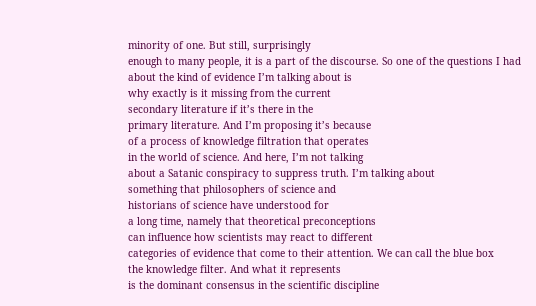minority of one. But still, surprisingly
enough to many people, it is a part of the discourse. So one of the questions I had
about the kind of evidence I’m talking about is
why exactly is it missing from the current
secondary literature if it’s there in the
primary literature. And I’m proposing it’s because
of a process of knowledge filtration that operates
in the world of science. And here, I’m not talking
about a Satanic conspiracy to suppress truth. I’m talking about
something that philosophers of science and
historians of science have understood for
a long time, namely that theoretical preconceptions
can influence how scientists may react to different
categories of evidence that come to their attention. We can call the blue box
the knowledge filter. And what it represents
is the dominant consensus in the scientific discipline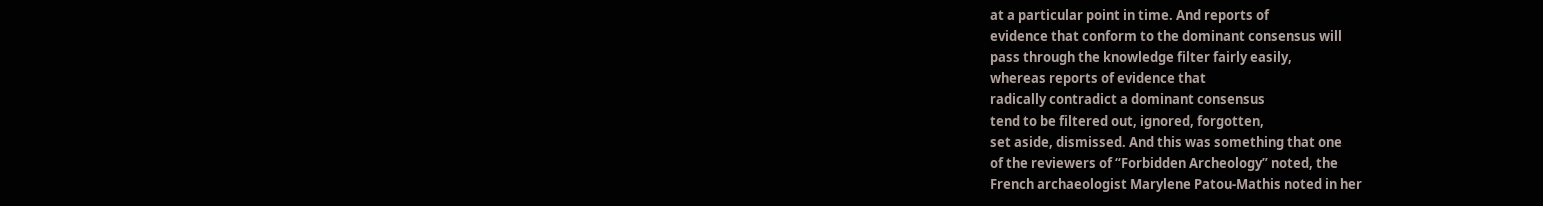at a particular point in time. And reports of
evidence that conform to the dominant consensus will
pass through the knowledge filter fairly easily,
whereas reports of evidence that
radically contradict a dominant consensus
tend to be filtered out, ignored, forgotten,
set aside, dismissed. And this was something that one
of the reviewers of “Forbidden Archeology” noted, the
French archaeologist Marylene Patou-Mathis noted in her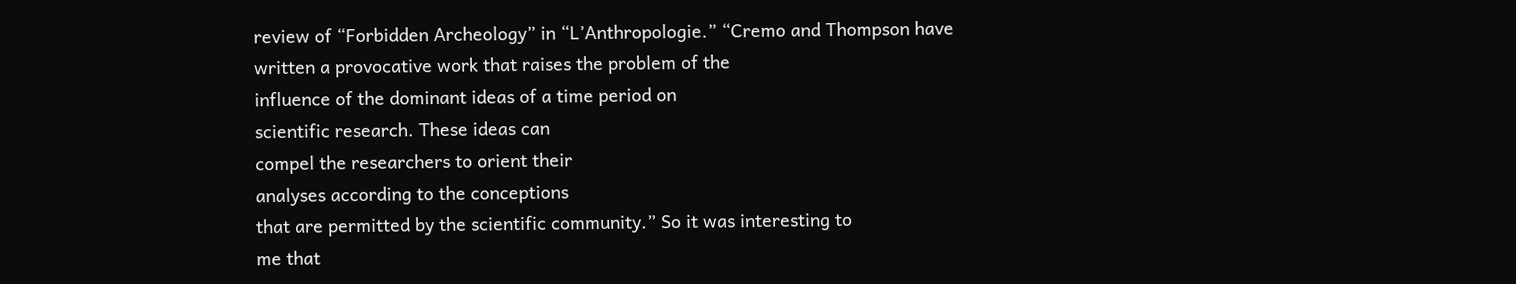review of “Forbidden Archeology” in “L’Anthropologie.” “Cremo and Thompson have
written a provocative work that raises the problem of the
influence of the dominant ideas of a time period on
scientific research. These ideas can
compel the researchers to orient their
analyses according to the conceptions
that are permitted by the scientific community.” So it was interesting to
me that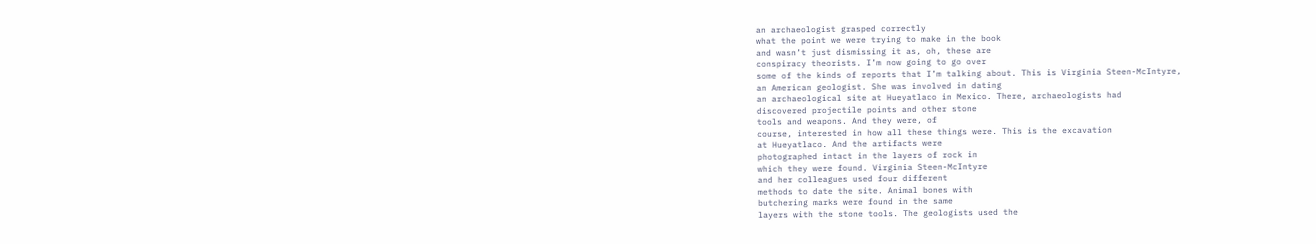an archaeologist grasped correctly
what the point we were trying to make in the book
and wasn’t just dismissing it as, oh, these are
conspiracy theorists. I’m now going to go over
some of the kinds of reports that I’m talking about. This is Virginia Steen-McIntyre,
an American geologist. She was involved in dating
an archaeological site at Hueyatlaco in Mexico. There, archaeologists had
discovered projectile points and other stone
tools and weapons. And they were, of
course, interested in how all these things were. This is the excavation
at Hueyatlaco. And the artifacts were
photographed intact in the layers of rock in
which they were found. Virginia Steen-McIntyre
and her colleagues used four different
methods to date the site. Animal bones with
butchering marks were found in the same
layers with the stone tools. The geologists used the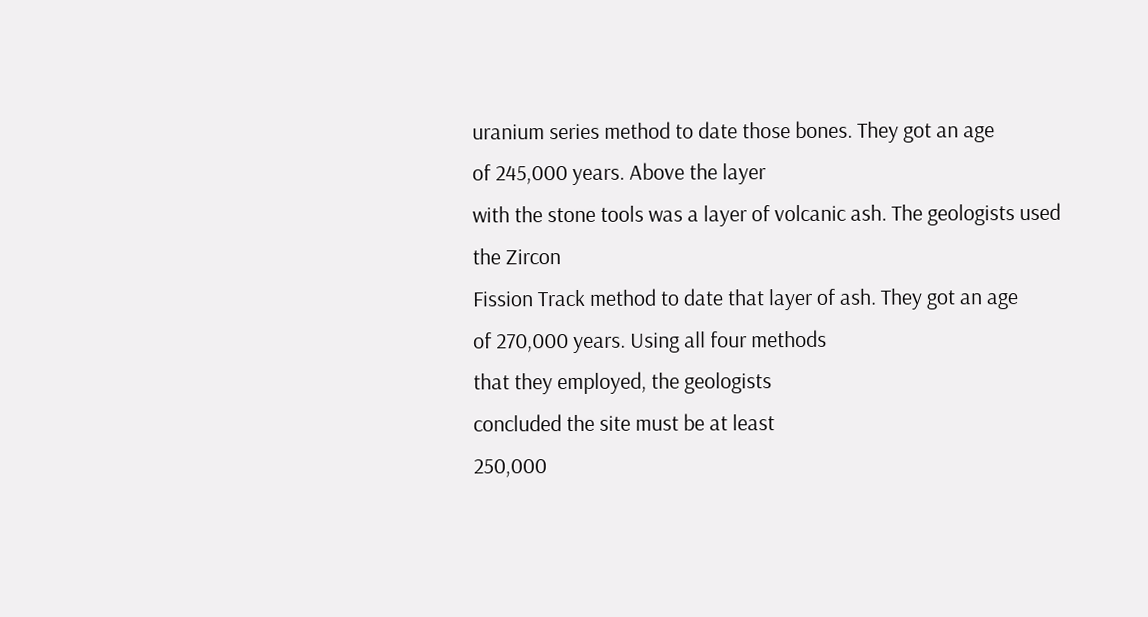uranium series method to date those bones. They got an age
of 245,000 years. Above the layer
with the stone tools was a layer of volcanic ash. The geologists used the Zircon
Fission Track method to date that layer of ash. They got an age
of 270,000 years. Using all four methods
that they employed, the geologists
concluded the site must be at least
250,000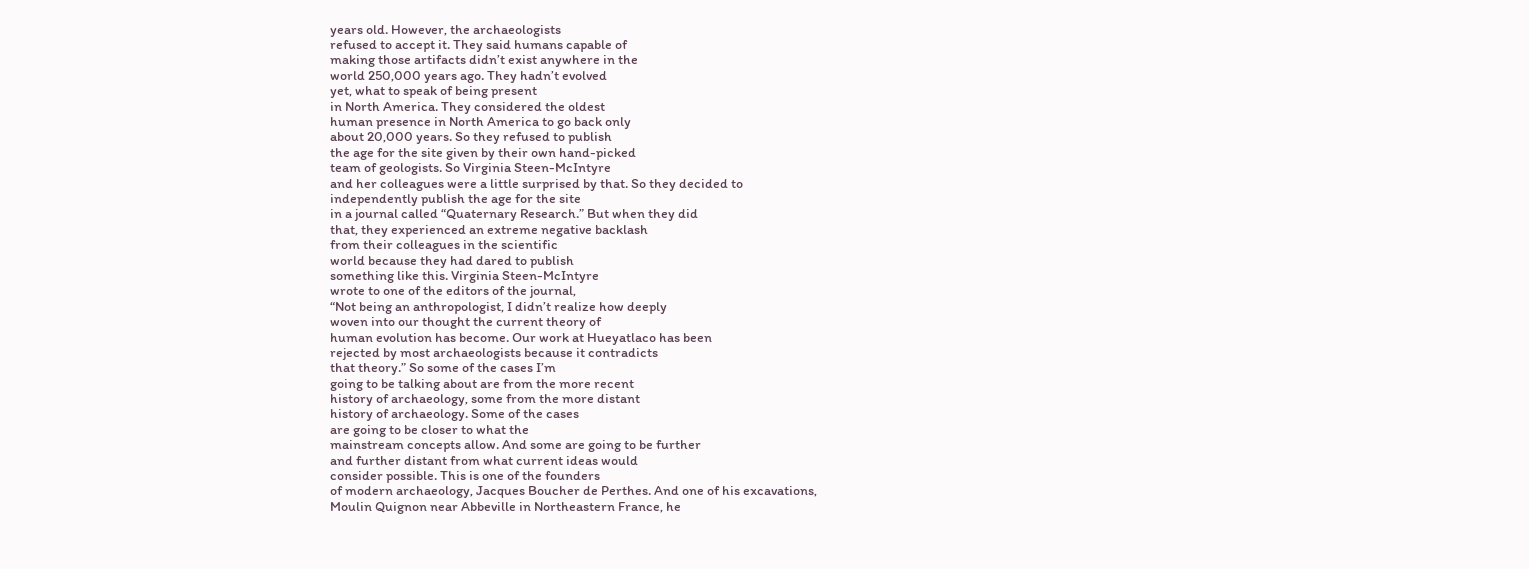years old. However, the archaeologists
refused to accept it. They said humans capable of
making those artifacts didn’t exist anywhere in the
world 250,000 years ago. They hadn’t evolved
yet, what to speak of being present
in North America. They considered the oldest
human presence in North America to go back only
about 20,000 years. So they refused to publish
the age for the site given by their own hand-picked
team of geologists. So Virginia Steen-McIntyre
and her colleagues were a little surprised by that. So they decided to
independently publish the age for the site
in a journal called “Quaternary Research.” But when they did
that, they experienced an extreme negative backlash
from their colleagues in the scientific
world because they had dared to publish
something like this. Virginia Steen-McIntyre
wrote to one of the editors of the journal,
“Not being an anthropologist, I didn’t realize how deeply
woven into our thought the current theory of
human evolution has become. Our work at Hueyatlaco has been
rejected by most archaeologists because it contradicts
that theory.” So some of the cases I’m
going to be talking about are from the more recent
history of archaeology, some from the more distant
history of archaeology. Some of the cases
are going to be closer to what the
mainstream concepts allow. And some are going to be further
and further distant from what current ideas would
consider possible. This is one of the founders
of modern archaeology, Jacques Boucher de Perthes. And one of his excavations,
Moulin Quignon near Abbeville in Northeastern France, he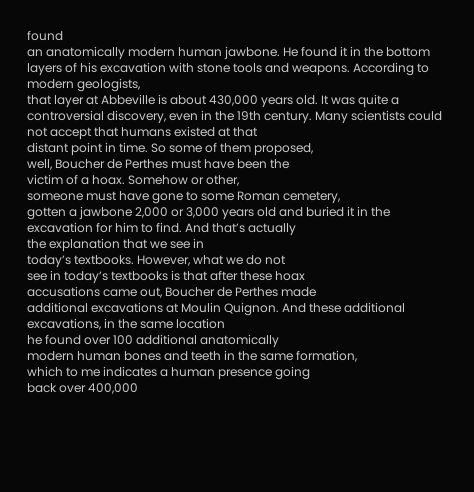found
an anatomically modern human jawbone. He found it in the bottom
layers of his excavation with stone tools and weapons. According to modern geologists,
that layer at Abbeville is about 430,000 years old. It was quite a
controversial discovery, even in the 19th century. Many scientists could
not accept that humans existed at that
distant point in time. So some of them proposed,
well, Boucher de Perthes must have been the
victim of a hoax. Somehow or other,
someone must have gone to some Roman cemetery,
gotten a jawbone 2,000 or 3,000 years old and buried it in the
excavation for him to find. And that’s actually
the explanation that we see in
today’s textbooks. However, what we do not
see in today’s textbooks is that after these hoax
accusations came out, Boucher de Perthes made
additional excavations at Moulin Quignon. And these additional
excavations, in the same location
he found over 100 additional anatomically
modern human bones and teeth in the same formation,
which to me indicates a human presence going
back over 400,000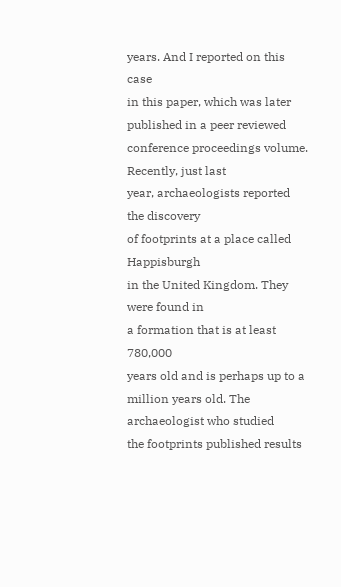years. And I reported on this case
in this paper, which was later published in a peer reviewed
conference proceedings volume. Recently, just last
year, archaeologists reported the discovery
of footprints at a place called Happisburgh
in the United Kingdom. They were found in
a formation that is at least 780,000
years old and is perhaps up to a million years old. The archaeologist who studied
the footprints published results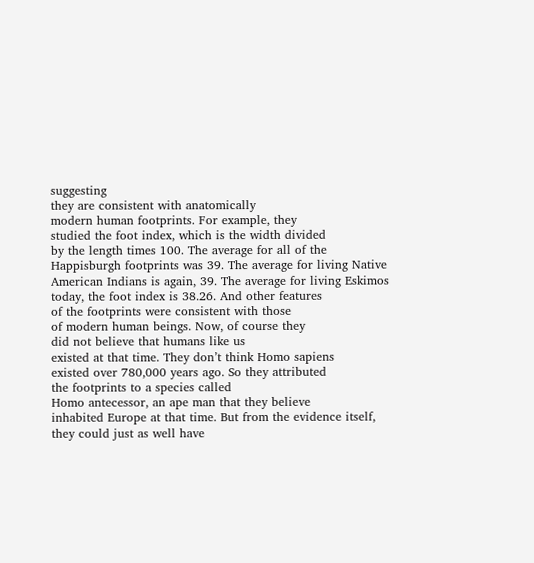suggesting
they are consistent with anatomically
modern human footprints. For example, they
studied the foot index, which is the width divided
by the length times 100. The average for all of the
Happisburgh footprints was 39. The average for living Native
American Indians is again, 39. The average for living Eskimos
today, the foot index is 38.26. And other features
of the footprints were consistent with those
of modern human beings. Now, of course they
did not believe that humans like us
existed at that time. They don’t think Homo sapiens
existed over 780,000 years ago. So they attributed
the footprints to a species called
Homo antecessor, an ape man that they believe
inhabited Europe at that time. But from the evidence itself,
they could just as well have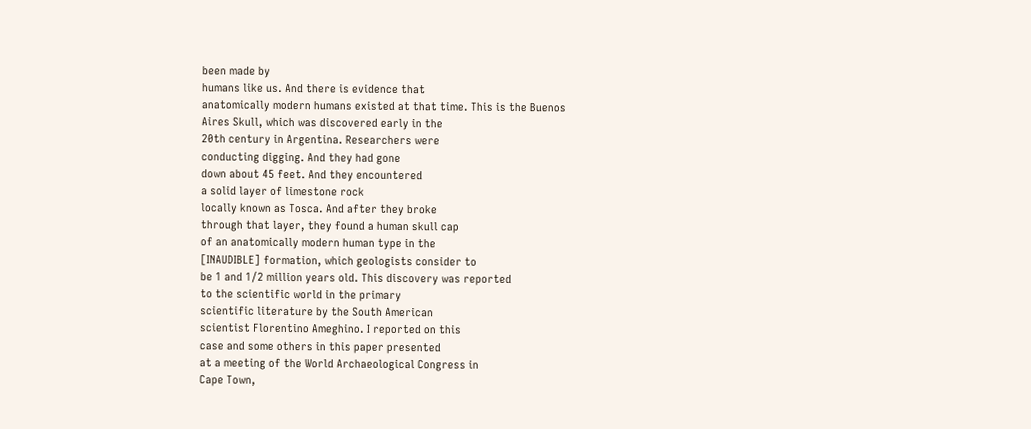been made by
humans like us. And there is evidence that
anatomically modern humans existed at that time. This is the Buenos
Aires Skull, which was discovered early in the
20th century in Argentina. Researchers were
conducting digging. And they had gone
down about 45 feet. And they encountered
a solid layer of limestone rock
locally known as Tosca. And after they broke
through that layer, they found a human skull cap
of an anatomically modern human type in the
[INAUDIBLE] formation, which geologists consider to
be 1 and 1/2 million years old. This discovery was reported
to the scientific world in the primary
scientific literature by the South American
scientist Florentino Ameghino. I reported on this
case and some others in this paper presented
at a meeting of the World Archaeological Congress in
Cape Town,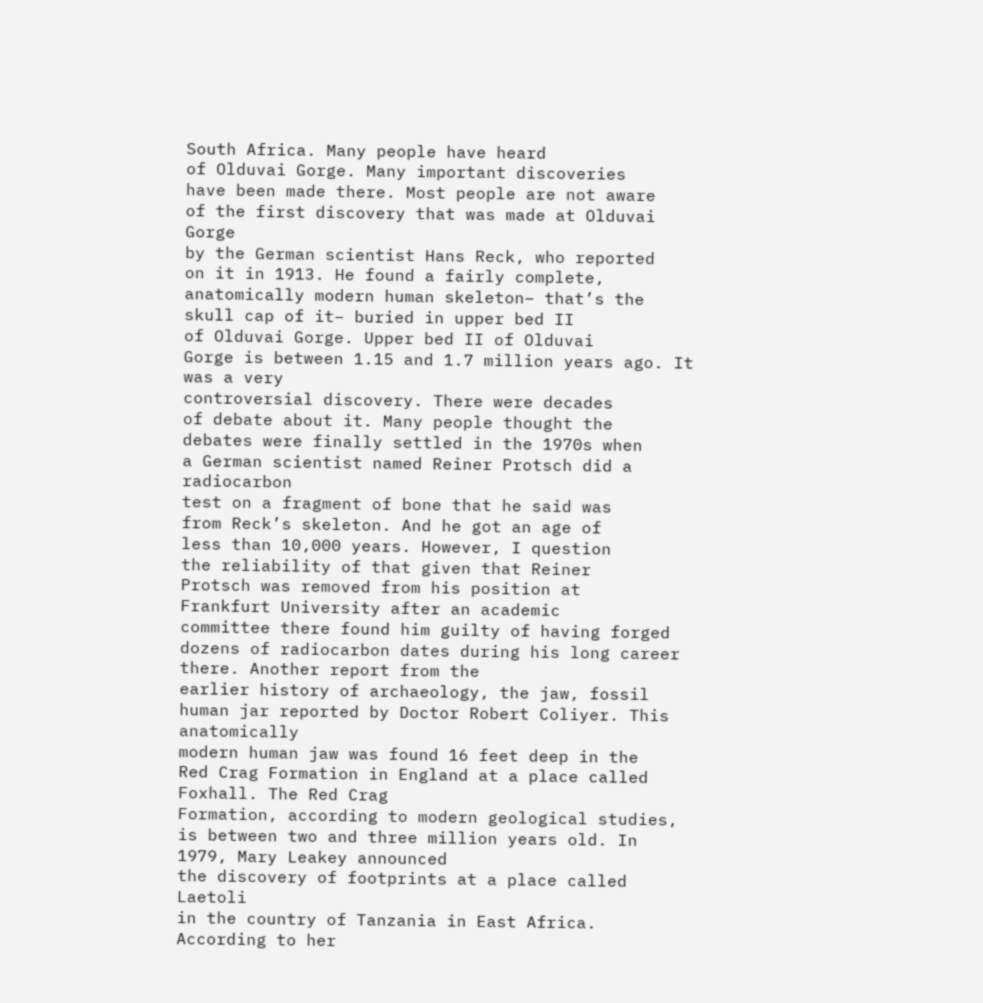South Africa. Many people have heard
of Olduvai Gorge. Many important discoveries
have been made there. Most people are not aware
of the first discovery that was made at Olduvai Gorge
by the German scientist Hans Reck, who reported
on it in 1913. He found a fairly complete,
anatomically modern human skeleton– that’s the
skull cap of it– buried in upper bed II
of Olduvai Gorge. Upper bed II of Olduvai
Gorge is between 1.15 and 1.7 million years ago. It was a very
controversial discovery. There were decades
of debate about it. Many people thought the
debates were finally settled in the 1970s when
a German scientist named Reiner Protsch did a radiocarbon
test on a fragment of bone that he said was
from Reck’s skeleton. And he got an age of
less than 10,000 years. However, I question
the reliability of that given that Reiner
Protsch was removed from his position at
Frankfurt University after an academic
committee there found him guilty of having forged
dozens of radiocarbon dates during his long career there. Another report from the
earlier history of archaeology, the jaw, fossil
human jar reported by Doctor Robert Coliyer. This anatomically
modern human jaw was found 16 feet deep in the
Red Crag Formation in England at a place called Foxhall. The Red Crag
Formation, according to modern geological studies,
is between two and three million years old. In 1979, Mary Leakey announced
the discovery of footprints at a place called Laetoli
in the country of Tanzania in East Africa. According to her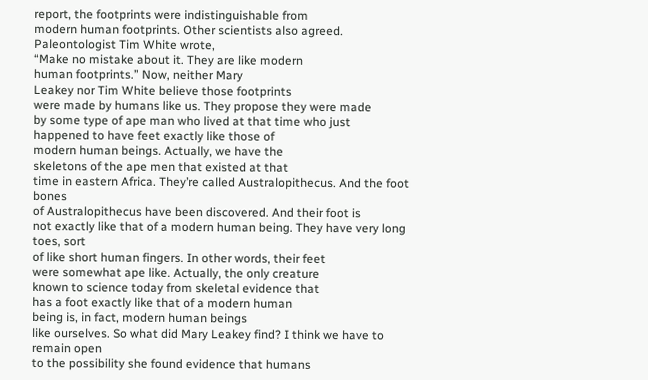report, the footprints were indistinguishable from
modern human footprints. Other scientists also agreed. Paleontologist Tim White wrote,
“Make no mistake about it. They are like modern
human footprints.” Now, neither Mary
Leakey nor Tim White believe those footprints
were made by humans like us. They propose they were made
by some type of ape man who lived at that time who just
happened to have feet exactly like those of
modern human beings. Actually, we have the
skeletons of the ape men that existed at that
time in eastern Africa. They’re called Australopithecus. And the foot bones
of Australopithecus have been discovered. And their foot is
not exactly like that of a modern human being. They have very long toes, sort
of like short human fingers. In other words, their feet
were somewhat ape like. Actually, the only creature
known to science today from skeletal evidence that
has a foot exactly like that of a modern human
being is, in fact, modern human beings
like ourselves. So what did Mary Leakey find? I think we have to remain open
to the possibility she found evidence that humans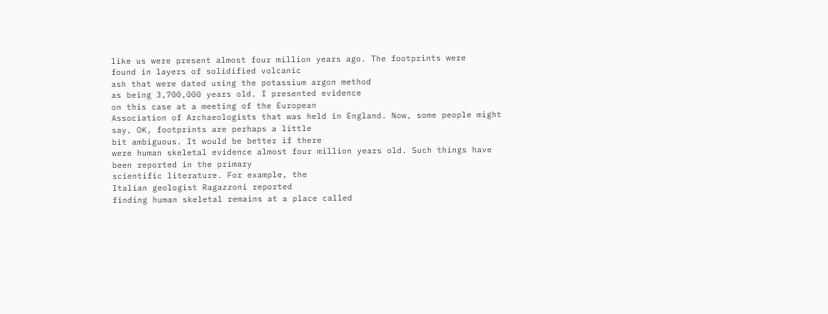like us were present almost four million years ago. The footprints were
found in layers of solidified volcanic
ash that were dated using the potassium argon method
as being 3,700,000 years old. I presented evidence
on this case at a meeting of the European
Association of Archaeologists that was held in England. Now, some people might
say, OK, footprints are perhaps a little
bit ambiguous. It would be better if there
were human skeletal evidence almost four million years old. Such things have
been reported in the primary
scientific literature. For example, the
Italian geologist Ragazzoni reported
finding human skeletal remains at a place called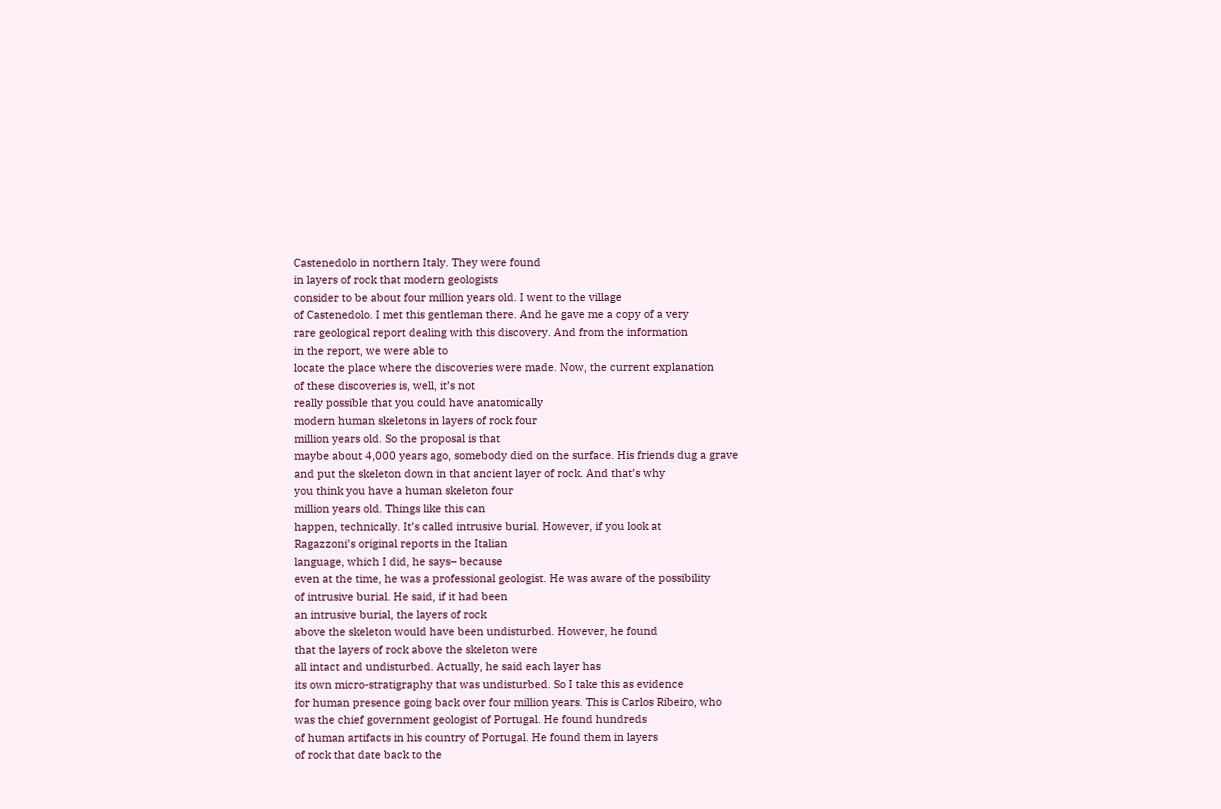Castenedolo in northern Italy. They were found
in layers of rock that modern geologists
consider to be about four million years old. I went to the village
of Castenedolo. I met this gentleman there. And he gave me a copy of a very
rare geological report dealing with this discovery. And from the information
in the report, we were able to
locate the place where the discoveries were made. Now, the current explanation
of these discoveries is, well, it’s not
really possible that you could have anatomically
modern human skeletons in layers of rock four
million years old. So the proposal is that
maybe about 4,000 years ago, somebody died on the surface. His friends dug a grave
and put the skeleton down in that ancient layer of rock. And that’s why
you think you have a human skeleton four
million years old. Things like this can
happen, technically. It’s called intrusive burial. However, if you look at
Ragazzoni’s original reports in the Italian
language, which I did, he says– because
even at the time, he was a professional geologist. He was aware of the possibility
of intrusive burial. He said, if it had been
an intrusive burial, the layers of rock
above the skeleton would have been undisturbed. However, he found
that the layers of rock above the skeleton were
all intact and undisturbed. Actually, he said each layer has
its own micro-stratigraphy that was undisturbed. So I take this as evidence
for human presence going back over four million years. This is Carlos Ribeiro, who
was the chief government geologist of Portugal. He found hundreds
of human artifacts in his country of Portugal. He found them in layers
of rock that date back to the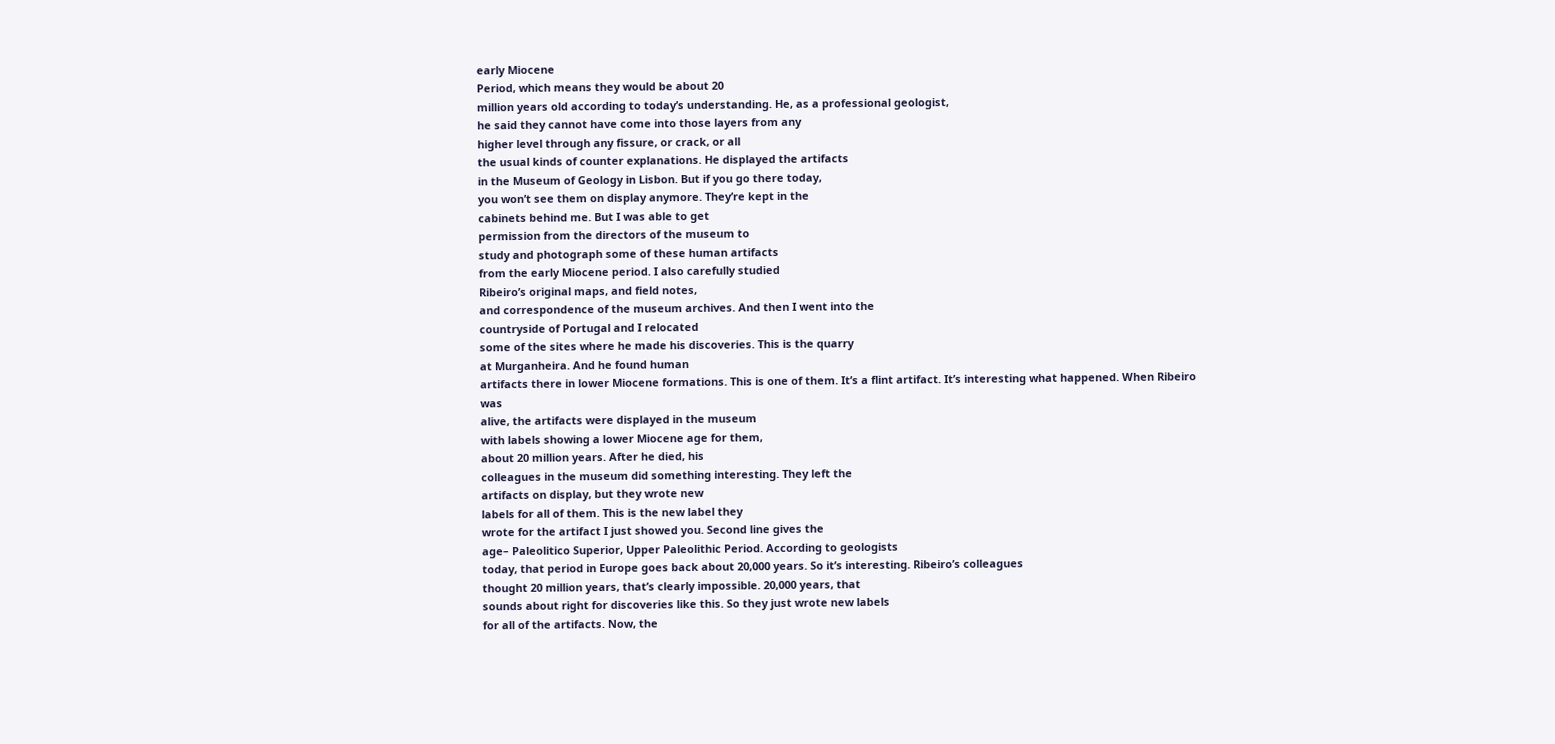early Miocene
Period, which means they would be about 20
million years old according to today’s understanding. He, as a professional geologist,
he said they cannot have come into those layers from any
higher level through any fissure, or crack, or all
the usual kinds of counter explanations. He displayed the artifacts
in the Museum of Geology in Lisbon. But if you go there today,
you won’t see them on display anymore. They’re kept in the
cabinets behind me. But I was able to get
permission from the directors of the museum to
study and photograph some of these human artifacts
from the early Miocene period. I also carefully studied
Ribeiro’s original maps, and field notes,
and correspondence of the museum archives. And then I went into the
countryside of Portugal and I relocated
some of the sites where he made his discoveries. This is the quarry
at Murganheira. And he found human
artifacts there in lower Miocene formations. This is one of them. It’s a flint artifact. It’s interesting what happened. When Ribeiro was
alive, the artifacts were displayed in the museum
with labels showing a lower Miocene age for them,
about 20 million years. After he died, his
colleagues in the museum did something interesting. They left the
artifacts on display, but they wrote new
labels for all of them. This is the new label they
wrote for the artifact I just showed you. Second line gives the
age– Paleolitico Superior, Upper Paleolithic Period. According to geologists
today, that period in Europe goes back about 20,000 years. So it’s interesting. Ribeiro’s colleagues
thought 20 million years, that’s clearly impossible. 20,000 years, that
sounds about right for discoveries like this. So they just wrote new labels
for all of the artifacts. Now, the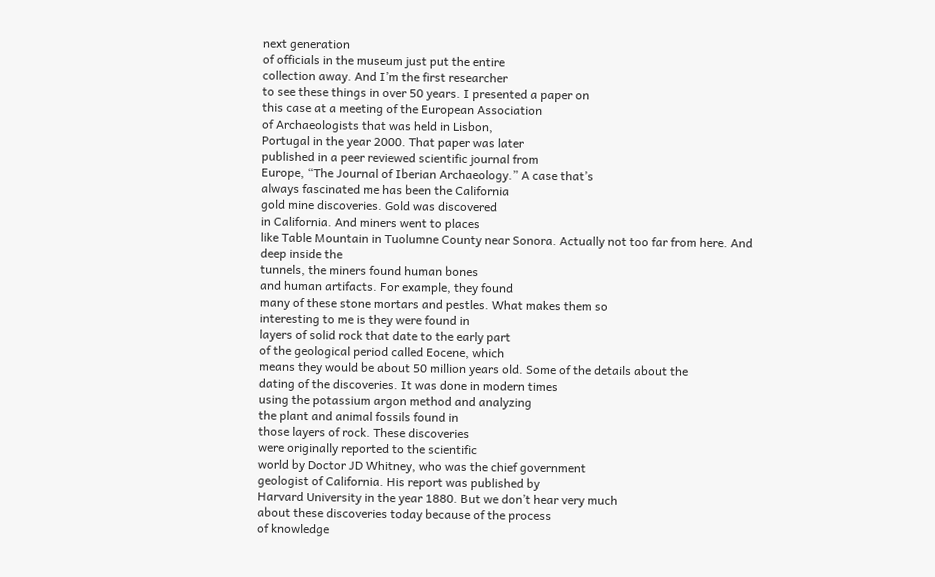next generation
of officials in the museum just put the entire
collection away. And I’m the first researcher
to see these things in over 50 years. I presented a paper on
this case at a meeting of the European Association
of Archaeologists that was held in Lisbon,
Portugal in the year 2000. That paper was later
published in a peer reviewed scientific journal from
Europe, “The Journal of Iberian Archaeology.” A case that’s
always fascinated me has been the California
gold mine discoveries. Gold was discovered
in California. And miners went to places
like Table Mountain in Tuolumne County near Sonora. Actually not too far from here. And deep inside the
tunnels, the miners found human bones
and human artifacts. For example, they found
many of these stone mortars and pestles. What makes them so
interesting to me is they were found in
layers of solid rock that date to the early part
of the geological period called Eocene, which
means they would be about 50 million years old. Some of the details about the
dating of the discoveries. It was done in modern times
using the potassium argon method and analyzing
the plant and animal fossils found in
those layers of rock. These discoveries
were originally reported to the scientific
world by Doctor JD Whitney, who was the chief government
geologist of California. His report was published by
Harvard University in the year 1880. But we don’t hear very much
about these discoveries today because of the process
of knowledge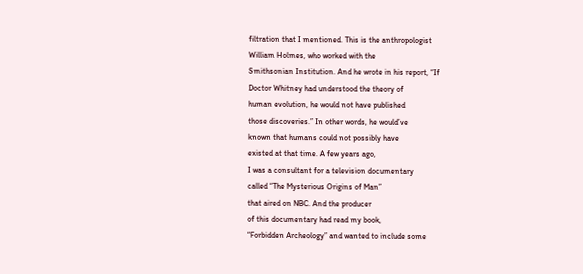filtration that I mentioned. This is the anthropologist
William Holmes, who worked with the
Smithsonian Institution. And he wrote in his report, “If
Doctor Whitney had understood the theory of
human evolution, he would not have published
those discoveries.” In other words, he would’ve
known that humans could not possibly have
existed at that time. A few years ago,
I was a consultant for a television documentary
called “The Mysterious Origins of Man”
that aired on NBC. And the producer
of this documentary had read my book,
“Forbidden Archeology” and wanted to include some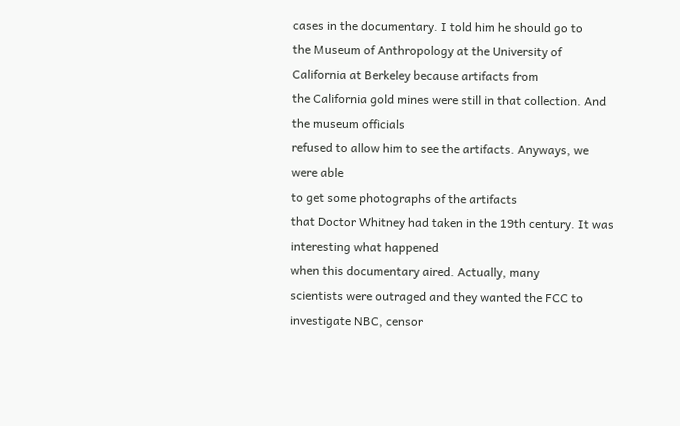cases in the documentary. I told him he should go to
the Museum of Anthropology at the University of
California at Berkeley because artifacts from
the California gold mines were still in that collection. And the museum officials
refused to allow him to see the artifacts. Anyways, we were able
to get some photographs of the artifacts
that Doctor Whitney had taken in the 19th century. It was interesting what happened
when this documentary aired. Actually, many
scientists were outraged and they wanted the FCC to
investigate NBC, censor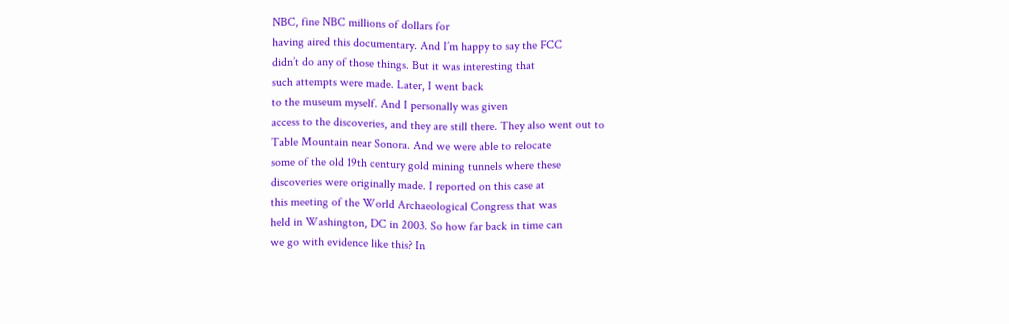NBC, fine NBC millions of dollars for
having aired this documentary. And I’m happy to say the FCC
didn’t do any of those things. But it was interesting that
such attempts were made. Later, I went back
to the museum myself. And I personally was given
access to the discoveries, and they are still there. They also went out to
Table Mountain near Sonora. And we were able to relocate
some of the old 19th century gold mining tunnels where these
discoveries were originally made. I reported on this case at
this meeting of the World Archaeological Congress that was
held in Washington, DC in 2003. So how far back in time can
we go with evidence like this? In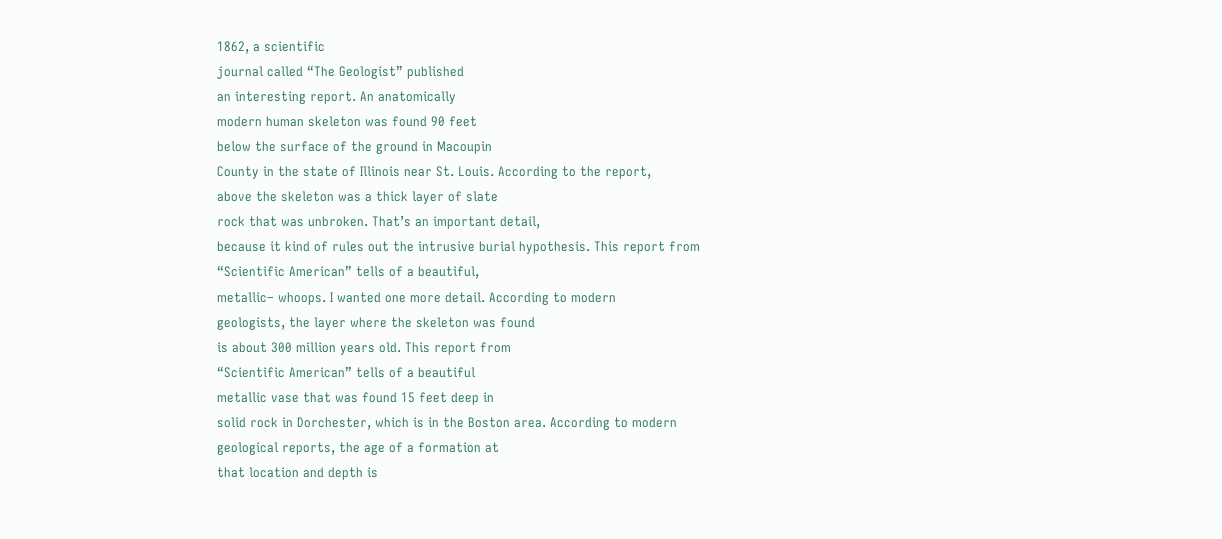1862, a scientific
journal called “The Geologist” published
an interesting report. An anatomically
modern human skeleton was found 90 feet
below the surface of the ground in Macoupin
County in the state of Illinois near St. Louis. According to the report,
above the skeleton was a thick layer of slate
rock that was unbroken. That’s an important detail,
because it kind of rules out the intrusive burial hypothesis. This report from
“Scientific American” tells of a beautiful,
metallic– whoops. I wanted one more detail. According to modern
geologists, the layer where the skeleton was found
is about 300 million years old. This report from
“Scientific American” tells of a beautiful
metallic vase that was found 15 feet deep in
solid rock in Dorchester, which is in the Boston area. According to modern
geological reports, the age of a formation at
that location and depth is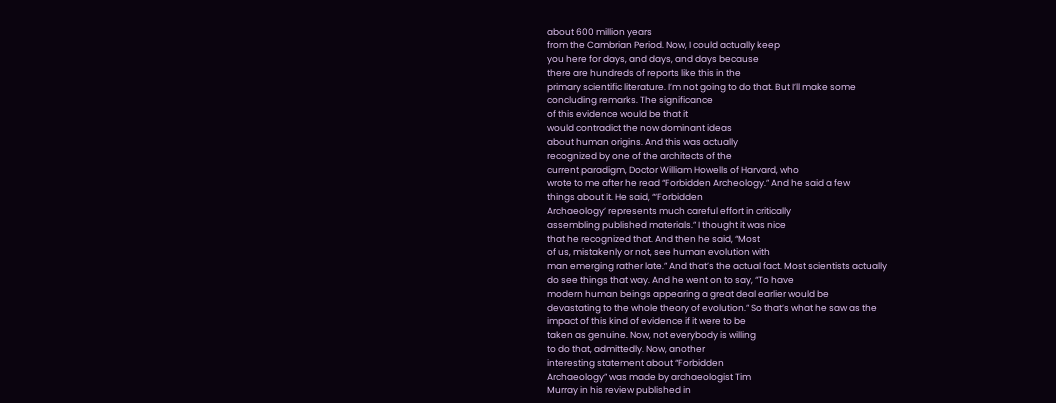about 600 million years
from the Cambrian Period. Now, I could actually keep
you here for days, and days, and days because
there are hundreds of reports like this in the
primary scientific literature. I’m not going to do that. But I’ll make some
concluding remarks. The significance
of this evidence would be that it
would contradict the now dominant ideas
about human origins. And this was actually
recognized by one of the architects of the
current paradigm, Doctor William Howells of Harvard, who
wrote to me after he read “Forbidden Archeology.” And he said a few
things about it. He said, “‘Forbidden
Archaeology’ represents much careful effort in critically
assembling published materials.” I thought it was nice
that he recognized that. And then he said, “Most
of us, mistakenly or not, see human evolution with
man emerging rather late.” And that’s the actual fact. Most scientists actually
do see things that way. And he went on to say, “To have
modern human beings appearing a great deal earlier would be
devastating to the whole theory of evolution.” So that’s what he saw as the
impact of this kind of evidence if it were to be
taken as genuine. Now, not everybody is willing
to do that, admittedly. Now, another
interesting statement about “Forbidden
Archaeology” was made by archaeologist Tim
Murray in his review published in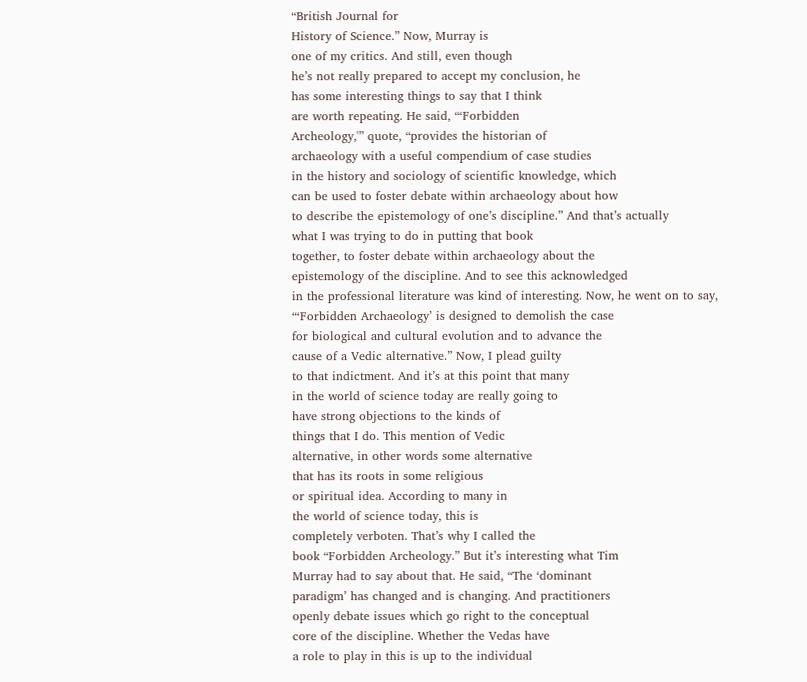“British Journal for
History of Science.” Now, Murray is
one of my critics. And still, even though
he’s not really prepared to accept my conclusion, he
has some interesting things to say that I think
are worth repeating. He said, “‘Forbidden
Archeology,'” quote, “provides the historian of
archaeology with a useful compendium of case studies
in the history and sociology of scientific knowledge, which
can be used to foster debate within archaeology about how
to describe the epistemology of one’s discipline.” And that’s actually
what I was trying to do in putting that book
together, to foster debate within archaeology about the
epistemology of the discipline. And to see this acknowledged
in the professional literature was kind of interesting. Now, he went on to say,
“‘Forbidden Archaeology’ is designed to demolish the case
for biological and cultural evolution and to advance the
cause of a Vedic alternative.” Now, I plead guilty
to that indictment. And it’s at this point that many
in the world of science today are really going to
have strong objections to the kinds of
things that I do. This mention of Vedic
alternative, in other words some alternative
that has its roots in some religious
or spiritual idea. According to many in
the world of science today, this is
completely verboten. That’s why I called the
book “Forbidden Archeology.” But it’s interesting what Tim
Murray had to say about that. He said, “The ‘dominant
paradigm’ has changed and is changing. And practitioners
openly debate issues which go right to the conceptual
core of the discipline. Whether the Vedas have
a role to play in this is up to the individual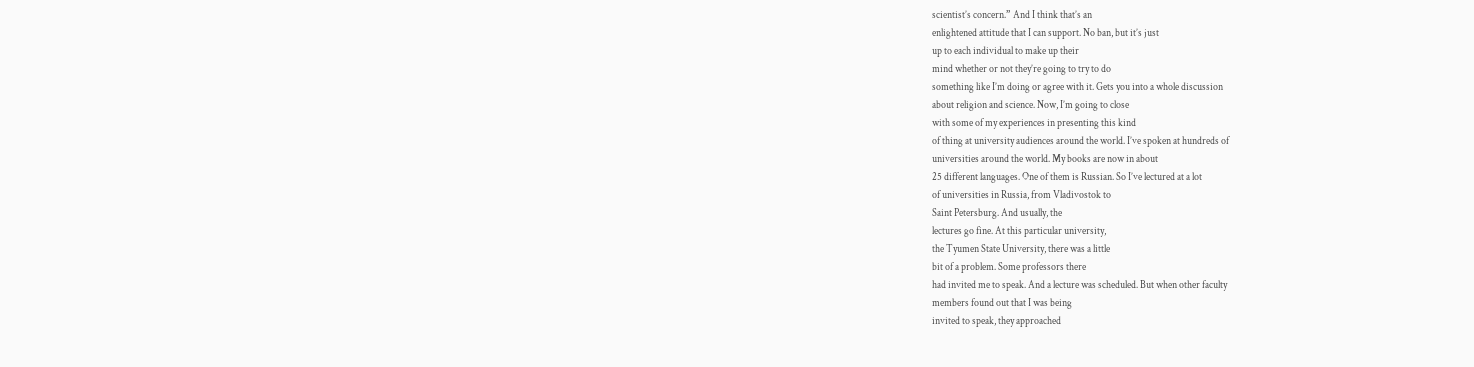scientist’s concern.” And I think that’s an
enlightened attitude that I can support. No ban, but it’s just
up to each individual to make up their
mind whether or not they’re going to try to do
something like I’m doing or agree with it. Gets you into a whole discussion
about religion and science. Now, I’m going to close
with some of my experiences in presenting this kind
of thing at university audiences around the world. I’ve spoken at hundreds of
universities around the world. My books are now in about
25 different languages. One of them is Russian. So I’ve lectured at a lot
of universities in Russia, from Vladivostok to
Saint Petersburg. And usually, the
lectures go fine. At this particular university,
the Tyumen State University, there was a little
bit of a problem. Some professors there
had invited me to speak. And a lecture was scheduled. But when other faculty
members found out that I was being
invited to speak, they approached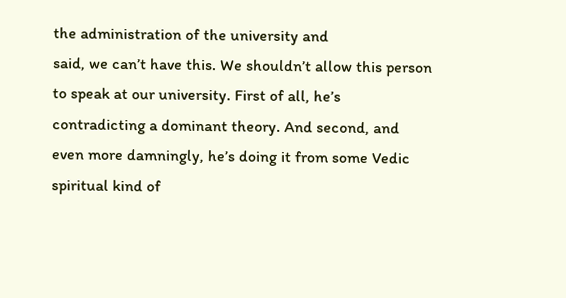the administration of the university and
said, we can’t have this. We shouldn’t allow this person
to speak at our university. First of all, he’s
contradicting a dominant theory. And second, and
even more damningly, he’s doing it from some Vedic
spiritual kind of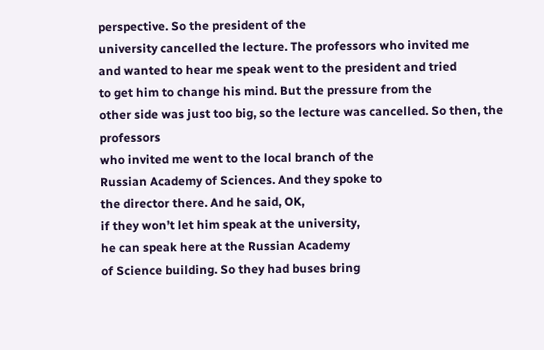perspective. So the president of the
university cancelled the lecture. The professors who invited me
and wanted to hear me speak went to the president and tried
to get him to change his mind. But the pressure from the
other side was just too big, so the lecture was cancelled. So then, the professors
who invited me went to the local branch of the
Russian Academy of Sciences. And they spoke to
the director there. And he said, OK,
if they won’t let him speak at the university,
he can speak here at the Russian Academy
of Science building. So they had buses bring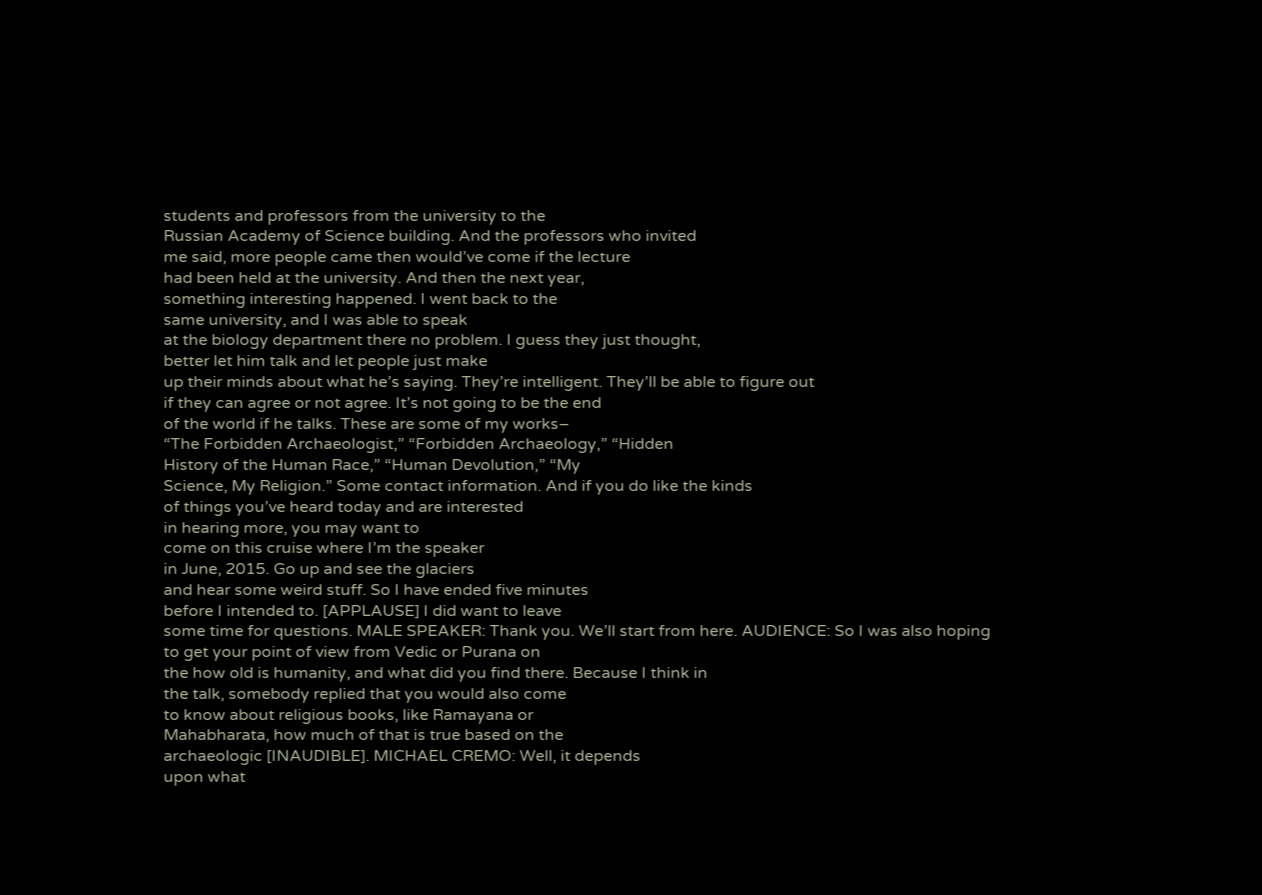students and professors from the university to the
Russian Academy of Science building. And the professors who invited
me said, more people came then would’ve come if the lecture
had been held at the university. And then the next year,
something interesting happened. I went back to the
same university, and I was able to speak
at the biology department there no problem. I guess they just thought,
better let him talk and let people just make
up their minds about what he’s saying. They’re intelligent. They’ll be able to figure out
if they can agree or not agree. It’s not going to be the end
of the world if he talks. These are some of my works–
“The Forbidden Archaeologist,” “Forbidden Archaeology,” “Hidden
History of the Human Race,” “Human Devolution,” “My
Science, My Religion.” Some contact information. And if you do like the kinds
of things you’ve heard today and are interested
in hearing more, you may want to
come on this cruise where I’m the speaker
in June, 2015. Go up and see the glaciers
and hear some weird stuff. So I have ended five minutes
before I intended to. [APPLAUSE] I did want to leave
some time for questions. MALE SPEAKER: Thank you. We’ll start from here. AUDIENCE: So I was also hoping
to get your point of view from Vedic or Purana on
the how old is humanity, and what did you find there. Because I think in
the talk, somebody replied that you would also come
to know about religious books, like Ramayana or
Mahabharata, how much of that is true based on the
archaeologic [INAUDIBLE]. MICHAEL CREMO: Well, it depends
upon what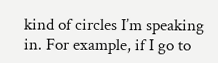kind of circles I’m speaking in. For example, if I go to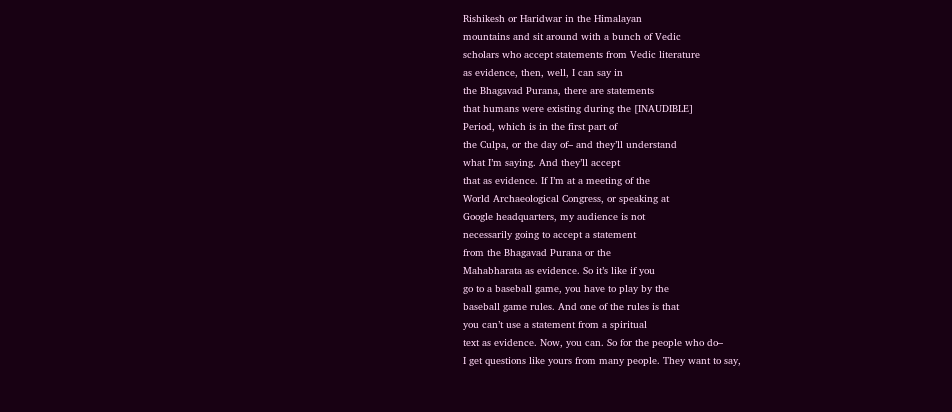Rishikesh or Haridwar in the Himalayan
mountains and sit around with a bunch of Vedic
scholars who accept statements from Vedic literature
as evidence, then, well, I can say in
the Bhagavad Purana, there are statements
that humans were existing during the [INAUDIBLE]
Period, which is in the first part of
the Culpa, or the day of– and they’ll understand
what I’m saying. And they’ll accept
that as evidence. If I’m at a meeting of the
World Archaeological Congress, or speaking at
Google headquarters, my audience is not
necessarily going to accept a statement
from the Bhagavad Purana or the
Mahabharata as evidence. So it’s like if you
go to a baseball game, you have to play by the
baseball game rules. And one of the rules is that
you can’t use a statement from a spiritual
text as evidence. Now, you can. So for the people who do–
I get questions like yours from many people. They want to say,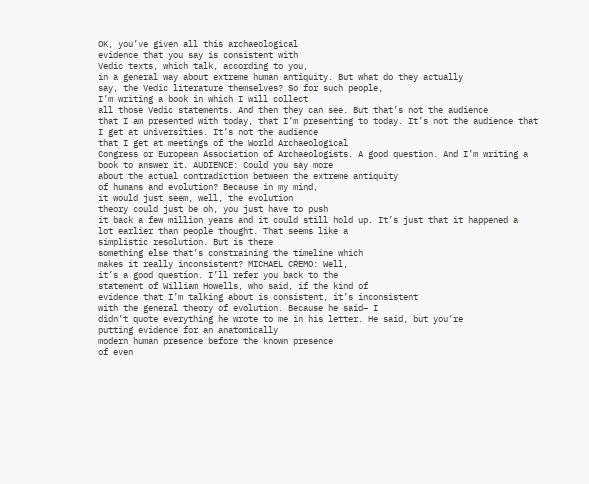OK, you’ve given all this archaeological
evidence that you say is consistent with
Vedic texts, which talk, according to you,
in a general way about extreme human antiquity. But what do they actually
say, the Vedic literature themselves? So for such people,
I’m writing a book in which I will collect
all those Vedic statements. And then they can see. But that’s not the audience
that I am presented with today, that I’m presenting to today. It’s not the audience that
I get at universities. It’s not the audience
that I get at meetings of the World Archaeological
Congress or European Association of Archaeologists. A good question. And I’m writing a
book to answer it. AUDIENCE: Could you say more
about the actual contradiction between the extreme antiquity
of humans and evolution? Because in my mind,
it would just seem, well, the evolution
theory could just be oh, you just have to push
it back a few million years and it could still hold up. It’s just that it happened a
lot earlier than people thought. That seems like a
simplistic resolution. But is there
something else that’s constraining the timeline which
makes it really inconsistent? MICHAEL CREMO: Well,
it’s a good question. I’ll refer you back to the
statement of William Howells, who said, if the kind of
evidence that I’m talking about is consistent, it’s inconsistent
with the general theory of evolution. Because he said– I
didn’t quote everything he wrote to me in his letter. He said, but you’re
putting evidence for an anatomically
modern human presence before the known presence
of even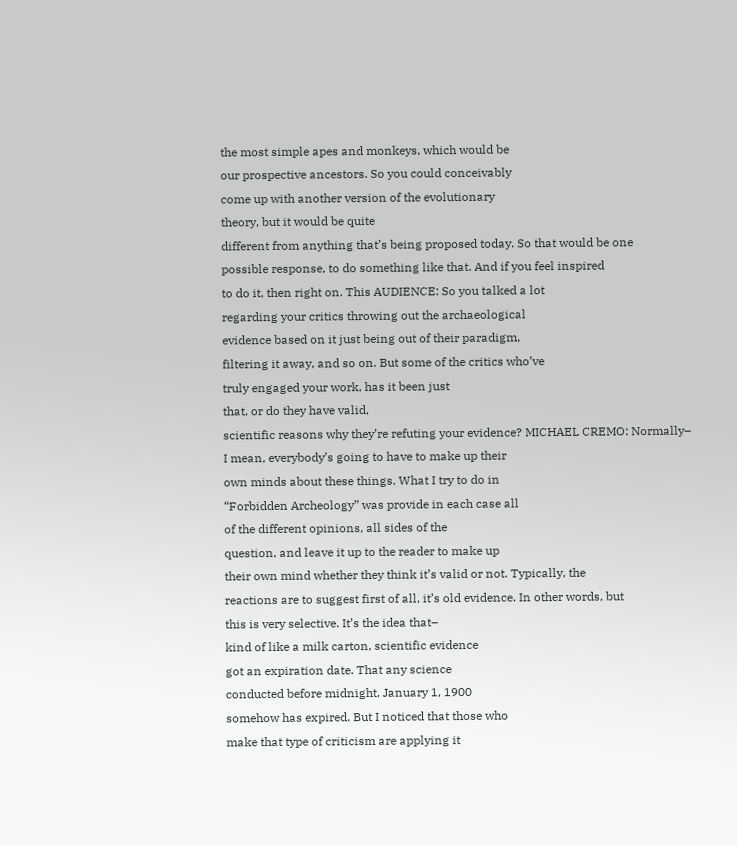the most simple apes and monkeys, which would be
our prospective ancestors. So you could conceivably
come up with another version of the evolutionary
theory, but it would be quite
different from anything that’s being proposed today. So that would be one
possible response, to do something like that. And if you feel inspired
to do it, then right on. This AUDIENCE: So you talked a lot
regarding your critics throwing out the archaeological
evidence based on it just being out of their paradigm,
filtering it away, and so on. But some of the critics who’ve
truly engaged your work, has it been just
that, or do they have valid,
scientific reasons why they’re refuting your evidence? MICHAEL CREMO: Normally–
I mean, everybody’s going to have to make up their
own minds about these things. What I try to do in
“Forbidden Archeology” was provide in each case all
of the different opinions, all sides of the
question, and leave it up to the reader to make up
their own mind whether they think it’s valid or not. Typically, the
reactions are to suggest first of all, it’s old evidence. In other words, but
this is very selective. It’s the idea that–
kind of like a milk carton, scientific evidence
got an expiration date. That any science
conducted before midnight, January 1, 1900
somehow has expired. But I noticed that those who
make that type of criticism are applying it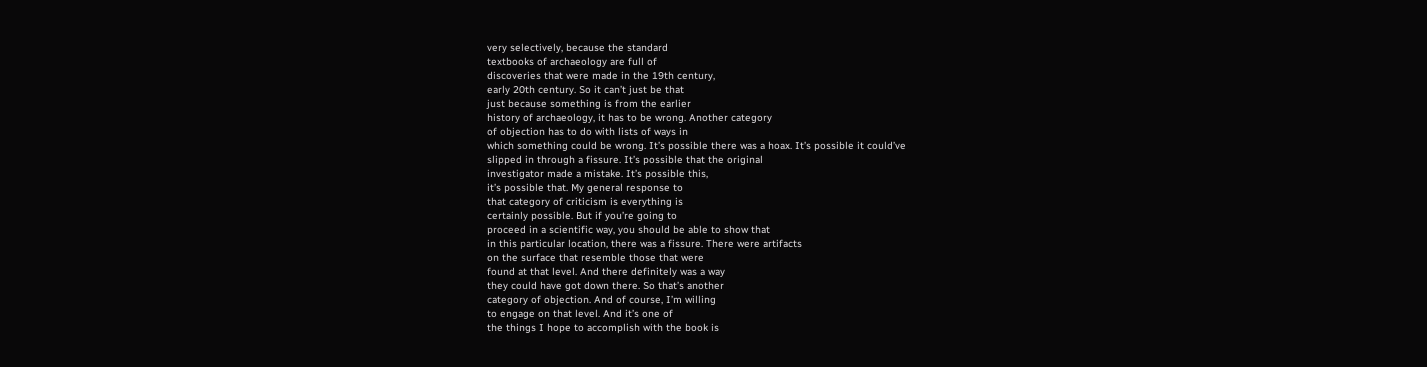very selectively, because the standard
textbooks of archaeology are full of
discoveries that were made in the 19th century,
early 20th century. So it can’t just be that
just because something is from the earlier
history of archaeology, it has to be wrong. Another category
of objection has to do with lists of ways in
which something could be wrong. It’s possible there was a hoax. It’s possible it could’ve
slipped in through a fissure. It’s possible that the original
investigator made a mistake. It’s possible this,
it’s possible that. My general response to
that category of criticism is everything is
certainly possible. But if you’re going to
proceed in a scientific way, you should be able to show that
in this particular location, there was a fissure. There were artifacts
on the surface that resemble those that were
found at that level. And there definitely was a way
they could have got down there. So that’s another
category of objection. And of course, I’m willing
to engage on that level. And it’s one of
the things I hope to accomplish with the book is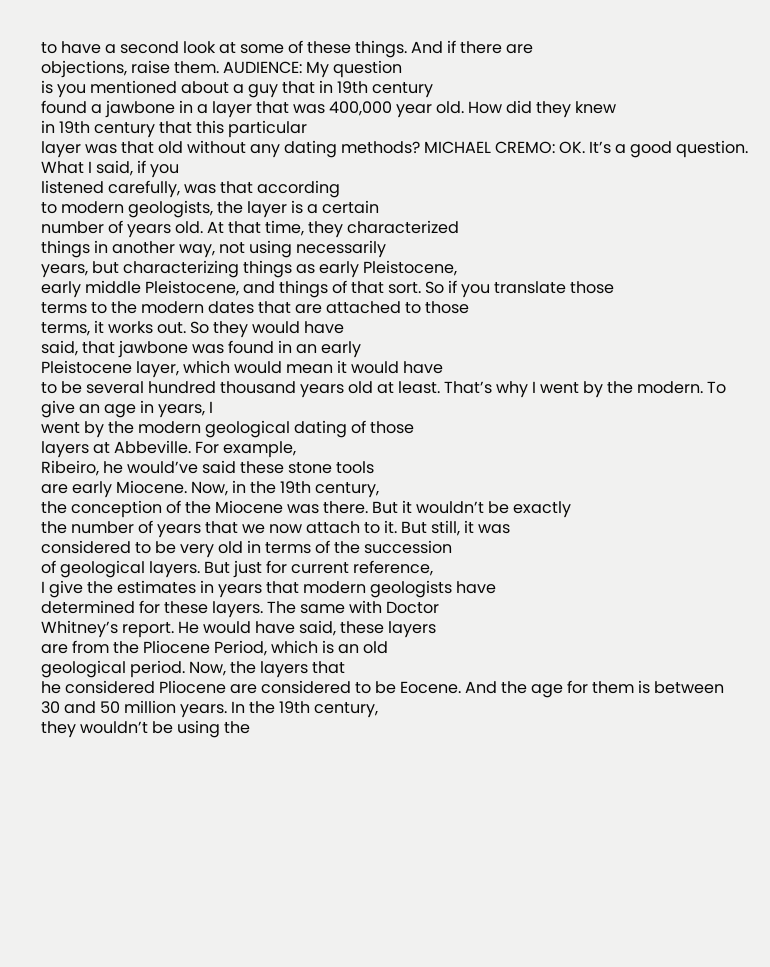to have a second look at some of these things. And if there are
objections, raise them. AUDIENCE: My question
is you mentioned about a guy that in 19th century
found a jawbone in a layer that was 400,000 year old. How did they knew
in 19th century that this particular
layer was that old without any dating methods? MICHAEL CREMO: OK. It’s a good question. What I said, if you
listened carefully, was that according
to modern geologists, the layer is a certain
number of years old. At that time, they characterized
things in another way, not using necessarily
years, but characterizing things as early Pleistocene,
early middle Pleistocene, and things of that sort. So if you translate those
terms to the modern dates that are attached to those
terms, it works out. So they would have
said, that jawbone was found in an early
Pleistocene layer, which would mean it would have
to be several hundred thousand years old at least. That’s why I went by the modern. To give an age in years, I
went by the modern geological dating of those
layers at Abbeville. For example,
Ribeiro, he would’ve said these stone tools
are early Miocene. Now, in the 19th century,
the conception of the Miocene was there. But it wouldn’t be exactly
the number of years that we now attach to it. But still, it was
considered to be very old in terms of the succession
of geological layers. But just for current reference,
I give the estimates in years that modern geologists have
determined for these layers. The same with Doctor
Whitney’s report. He would have said, these layers
are from the Pliocene Period, which is an old
geological period. Now, the layers that
he considered Pliocene are considered to be Eocene. And the age for them is between
30 and 50 million years. In the 19th century,
they wouldn’t be using the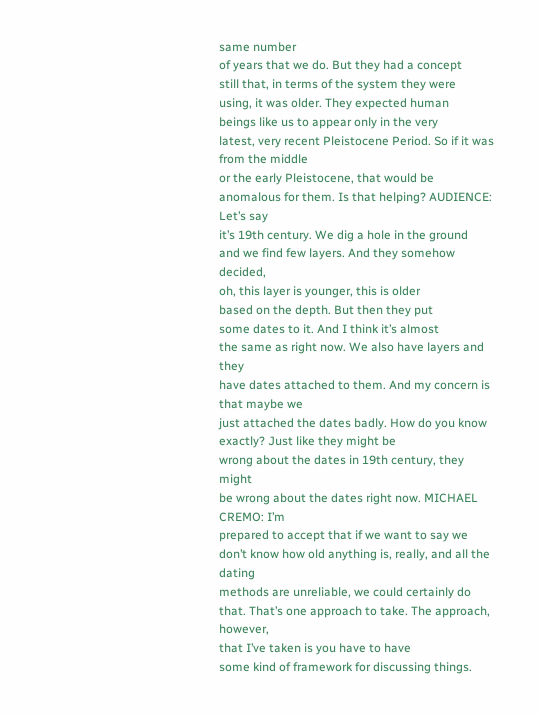same number
of years that we do. But they had a concept
still that, in terms of the system they were
using, it was older. They expected human
beings like us to appear only in the very
latest, very recent Pleistocene Period. So if it was from the middle
or the early Pleistocene, that would be
anomalous for them. Is that helping? AUDIENCE: Let’s say
it’s 19th century. We dig a hole in the ground
and we find few layers. And they somehow decided,
oh, this layer is younger, this is older
based on the depth. But then they put
some dates to it. And I think it’s almost
the same as right now. We also have layers and they
have dates attached to them. And my concern is that maybe we
just attached the dates badly. How do you know exactly? Just like they might be
wrong about the dates in 19th century, they might
be wrong about the dates right now. MICHAEL CREMO: I’m
prepared to accept that if we want to say we
don’t know how old anything is, really, and all the dating
methods are unreliable, we could certainly do that. That’s one approach to take. The approach, however,
that I’ve taken is you have to have
some kind of framework for discussing things.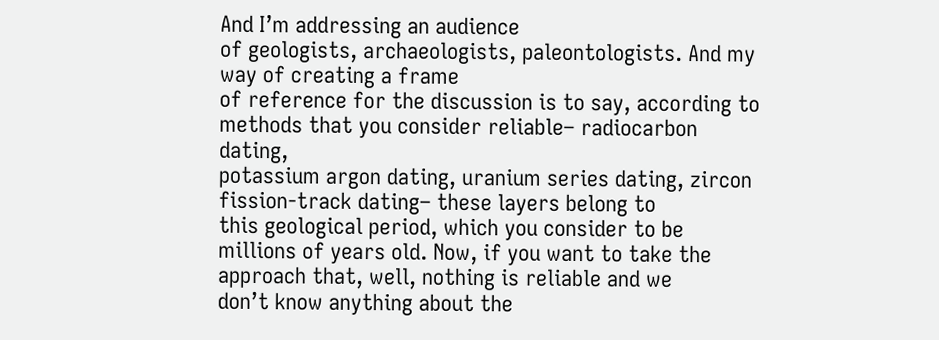And I’m addressing an audience
of geologists, archaeologists, paleontologists. And my way of creating a frame
of reference for the discussion is to say, according to
methods that you consider reliable– radiocarbon dating,
potassium argon dating, uranium series dating, zircon
fission-track dating– these layers belong to
this geological period, which you consider to be
millions of years old. Now, if you want to take the
approach that, well, nothing is reliable and we
don’t know anything about the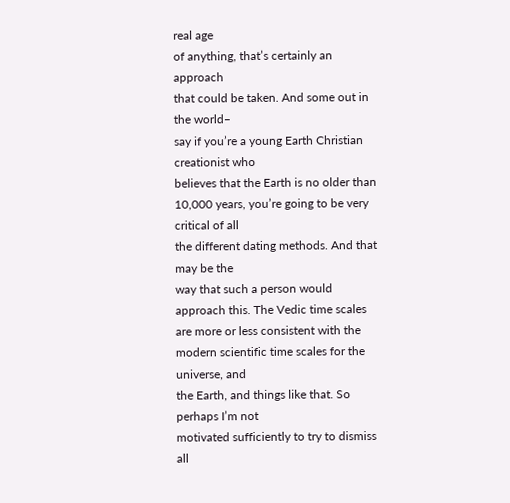real age
of anything, that’s certainly an approach
that could be taken. And some out in the world–
say if you’re a young Earth Christian creationist who
believes that the Earth is no older than
10,000 years, you’re going to be very critical of all
the different dating methods. And that may be the
way that such a person would approach this. The Vedic time scales
are more or less consistent with the
modern scientific time scales for the universe, and
the Earth, and things like that. So perhaps I’m not
motivated sufficiently to try to dismiss all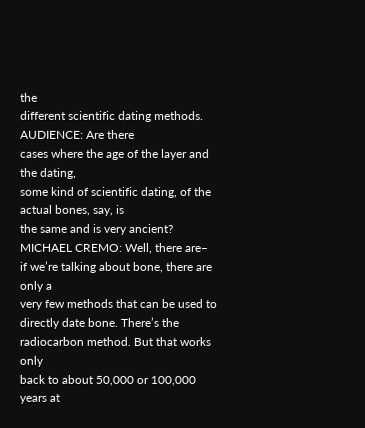the
different scientific dating methods. AUDIENCE: Are there
cases where the age of the layer and the dating,
some kind of scientific dating, of the actual bones, say, is
the same and is very ancient? MICHAEL CREMO: Well, there are–
if we’re talking about bone, there are only a
very few methods that can be used to
directly date bone. There’s the radiocarbon method. But that works only
back to about 50,000 or 100,000 years at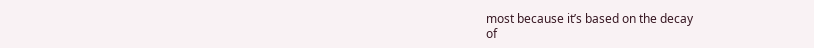most because it’s based on the decay
of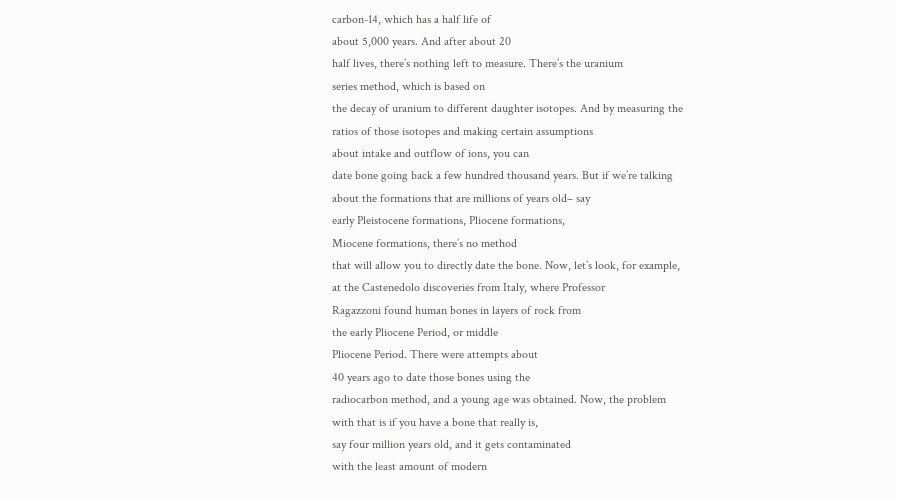carbon-14, which has a half life of
about 5,000 years. And after about 20
half lives, there’s nothing left to measure. There’s the uranium
series method, which is based on
the decay of uranium to different daughter isotopes. And by measuring the
ratios of those isotopes and making certain assumptions
about intake and outflow of ions, you can
date bone going back a few hundred thousand years. But if we’re talking
about the formations that are millions of years old– say
early Pleistocene formations, Pliocene formations,
Miocene formations, there’s no method
that will allow you to directly date the bone. Now, let’s look, for example,
at the Castenedolo discoveries from Italy, where Professor
Ragazzoni found human bones in layers of rock from
the early Pliocene Period, or middle
Pliocene Period. There were attempts about
40 years ago to date those bones using the
radiocarbon method, and a young age was obtained. Now, the problem
with that is if you have a bone that really is,
say four million years old, and it gets contaminated
with the least amount of modern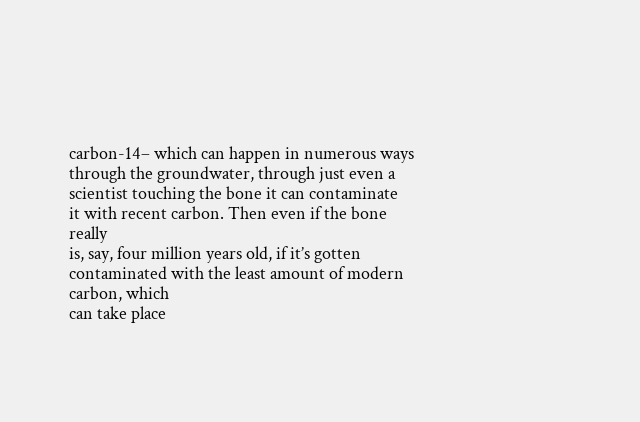carbon-14– which can happen in numerous ways
through the groundwater, through just even a
scientist touching the bone it can contaminate
it with recent carbon. Then even if the bone really
is, say, four million years old, if it’s gotten
contaminated with the least amount of modern carbon, which
can take place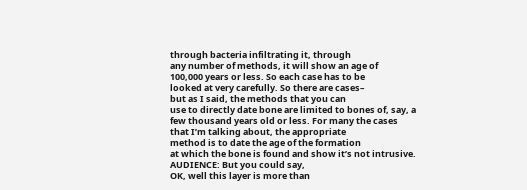through bacteria infiltrating it, through
any number of methods, it will show an age of
100,000 years or less. So each case has to be
looked at very carefully. So there are cases–
but as I said, the methods that you can
use to directly date bone are limited to bones of, say, a
few thousand years old or less. For many the cases
that I’m talking about, the appropriate
method is to date the age of the formation
at which the bone is found and show it’s not intrusive. AUDIENCE: But you could say,
OK, well this layer is more than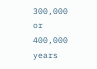300,000 or
400,000 years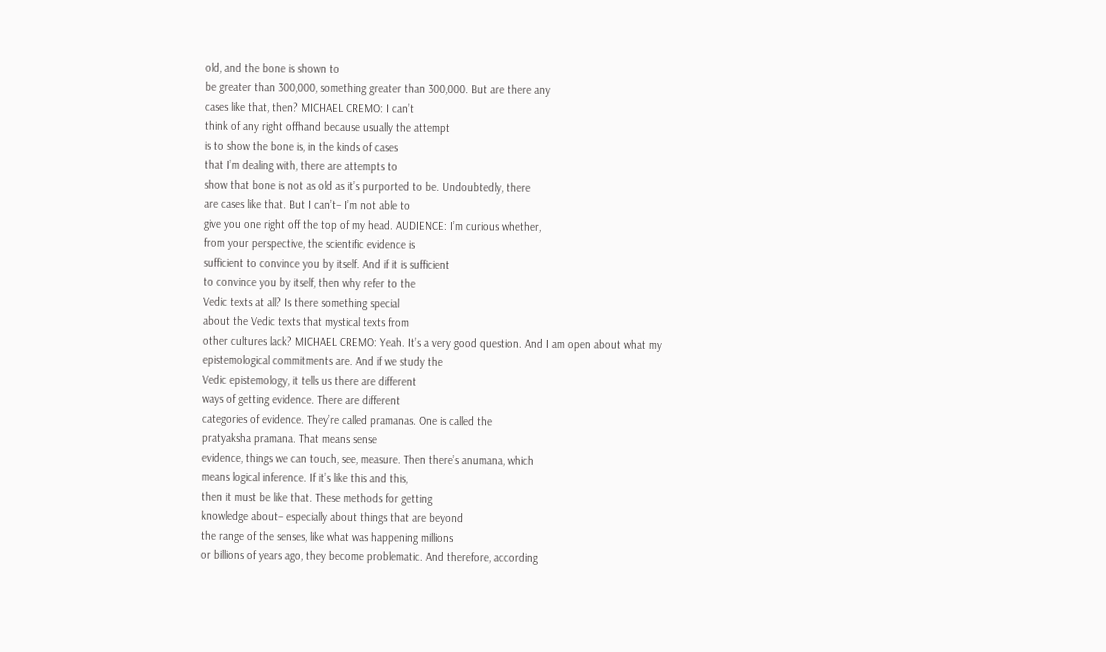old, and the bone is shown to
be greater than 300,000, something greater than 300,000. But are there any
cases like that, then? MICHAEL CREMO: I can’t
think of any right offhand because usually the attempt
is to show the bone is, in the kinds of cases
that I’m dealing with, there are attempts to
show that bone is not as old as it’s purported to be. Undoubtedly, there
are cases like that. But I can’t– I’m not able to
give you one right off the top of my head. AUDIENCE: I’m curious whether,
from your perspective, the scientific evidence is
sufficient to convince you by itself. And if it is sufficient
to convince you by itself, then why refer to the
Vedic texts at all? Is there something special
about the Vedic texts that mystical texts from
other cultures lack? MICHAEL CREMO: Yeah. It’s a very good question. And I am open about what my
epistemological commitments are. And if we study the
Vedic epistemology, it tells us there are different
ways of getting evidence. There are different
categories of evidence. They’re called pramanas. One is called the
pratyaksha pramana. That means sense
evidence, things we can touch, see, measure. Then there’s anumana, which
means logical inference. If it’s like this and this,
then it must be like that. These methods for getting
knowledge about– especially about things that are beyond
the range of the senses, like what was happening millions
or billions of years ago, they become problematic. And therefore, according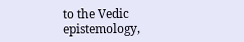to the Vedic epistemology,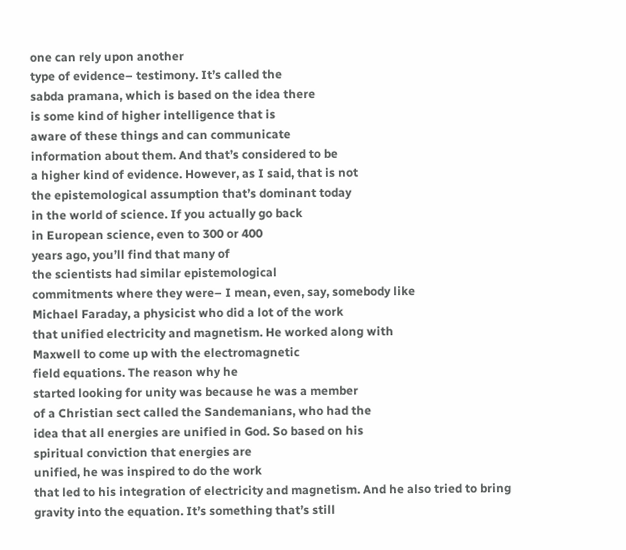one can rely upon another
type of evidence– testimony. It’s called the
sabda pramana, which is based on the idea there
is some kind of higher intelligence that is
aware of these things and can communicate
information about them. And that’s considered to be
a higher kind of evidence. However, as I said, that is not
the epistemological assumption that’s dominant today
in the world of science. If you actually go back
in European science, even to 300 or 400
years ago, you’ll find that many of
the scientists had similar epistemological
commitments where they were– I mean, even, say, somebody like
Michael Faraday, a physicist who did a lot of the work
that unified electricity and magnetism. He worked along with
Maxwell to come up with the electromagnetic
field equations. The reason why he
started looking for unity was because he was a member
of a Christian sect called the Sandemanians, who had the
idea that all energies are unified in God. So based on his
spiritual conviction that energies are
unified, he was inspired to do the work
that led to his integration of electricity and magnetism. And he also tried to bring
gravity into the equation. It’s something that’s still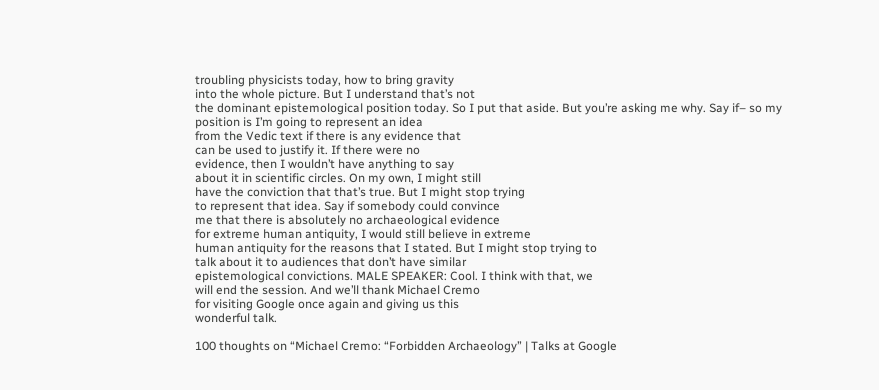troubling physicists today, how to bring gravity
into the whole picture. But I understand that’s not
the dominant epistemological position today. So I put that aside. But you’re asking me why. Say if– so my
position is I’m going to represent an idea
from the Vedic text if there is any evidence that
can be used to justify it. If there were no
evidence, then I wouldn’t have anything to say
about it in scientific circles. On my own, I might still
have the conviction that that’s true. But I might stop trying
to represent that idea. Say if somebody could convince
me that there is absolutely no archaeological evidence
for extreme human antiquity, I would still believe in extreme
human antiquity for the reasons that I stated. But I might stop trying to
talk about it to audiences that don’t have similar
epistemological convictions. MALE SPEAKER: Cool. I think with that, we
will end the session. And we’ll thank Michael Cremo
for visiting Google once again and giving us this
wonderful talk.

100 thoughts on “Michael Cremo: “Forbidden Archaeology” | Talks at Google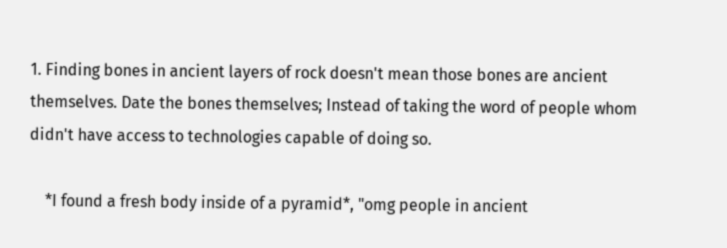1. Finding bones in ancient layers of rock doesn't mean those bones are ancient themselves. Date the bones themselves; Instead of taking the word of people whom didn't have access to technologies capable of doing so.

    *I found a fresh body inside of a pyramid*, "omg people in ancient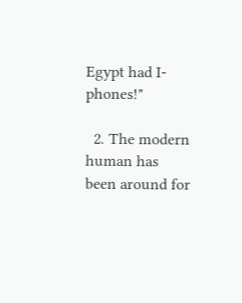Egypt had I-phones!"

  2. The modern human has been around for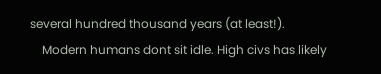several hundred thousand years (at least!).
    Modern humans dont sit idle. High civs has likely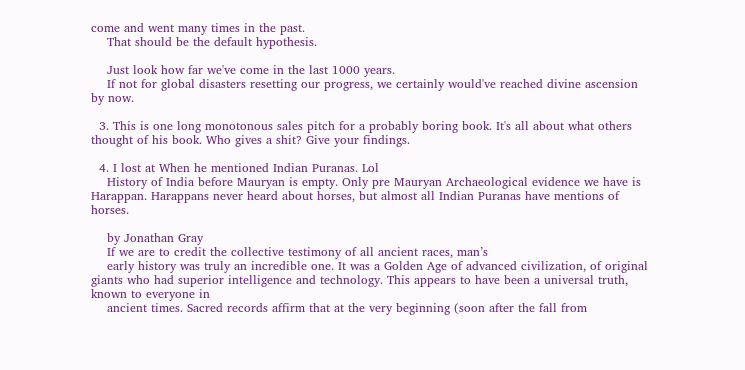come and went many times in the past.
    That should be the default hypothesis.

    Just look how far we've come in the last 1000 years.
    If not for global disasters resetting our progress, we certainly would've reached divine ascension by now.

  3. This is one long monotonous sales pitch for a probably boring book. It's all about what others thought of his book. Who gives a shit? Give your findings.

  4. I lost at When he mentioned Indian Puranas. Lol
    History of India before Mauryan is empty. Only pre Mauryan Archaeological evidence we have is Harappan. Harappans never heard about horses, but almost all Indian Puranas have mentions of horses.

    by Jonathan Gray
    If we are to credit the collective testimony of all ancient races, man’s
    early history was truly an incredible one. It was a Golden Age of advanced civilization, of original giants who had superior intelligence and technology. This appears to have been a universal truth, known to everyone in
    ancient times. Sacred records affirm that at the very beginning (soon after the fall from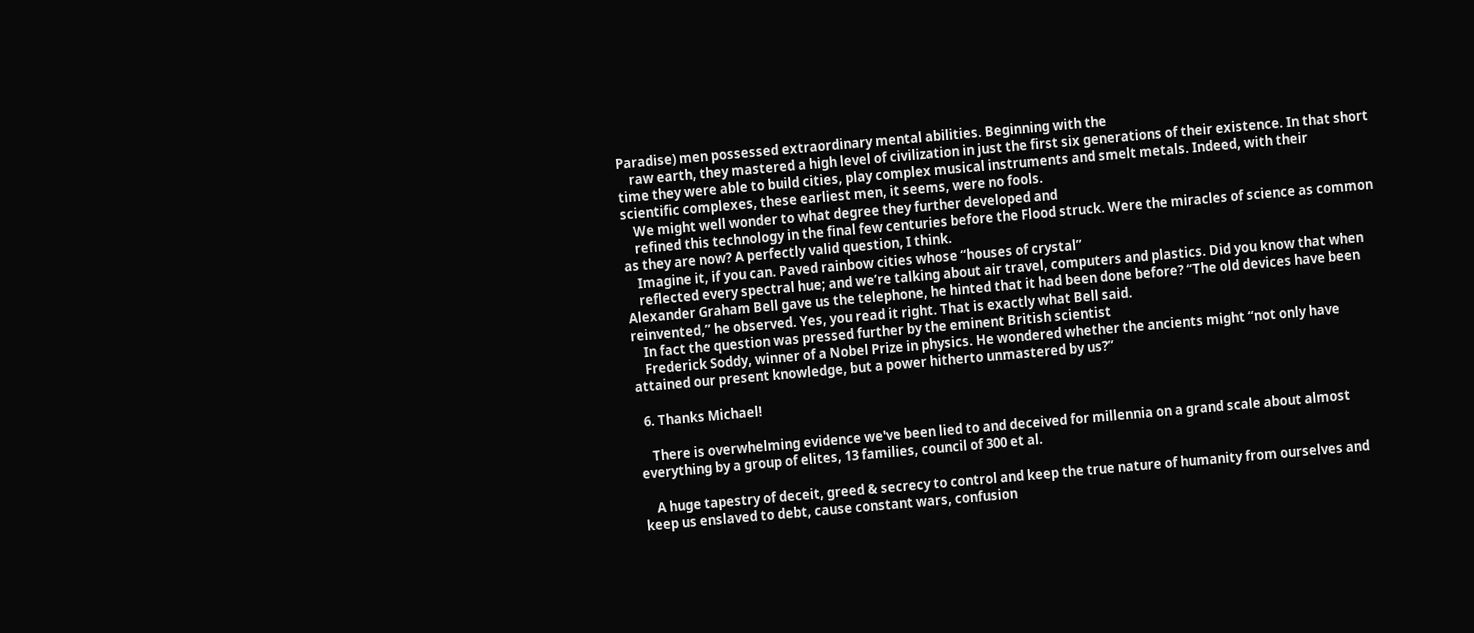Paradise) men possessed extraordinary mental abilities. Beginning with the
    raw earth, they mastered a high level of civilization in just the first six generations of their existence. In that short time they were able to build cities, play complex musical instruments and smelt metals. Indeed, with their scientific complexes, these earliest men, it seems, were no fools.
    We might well wonder to what degree they further developed and
    refined this technology in the final few centuries before the Flood struck. Were the miracles of science as common as they are now? A perfectly valid question, I think.
    Imagine it, if you can. Paved rainbow cities whose “houses of crystal”
    reflected every spectral hue; and we’re talking about air travel, computers and plastics. Did you know that when Alexander Graham Bell gave us the telephone, he hinted that it had been done before? “The old devices have been reinvented,” he observed. Yes, you read it right. That is exactly what Bell said.
    In fact the question was pressed further by the eminent British scientist
    Frederick Soddy, winner of a Nobel Prize in physics. He wondered whether the ancients might “not only have attained our present knowledge, but a power hitherto unmastered by us?”

  6. Thanks Michael!

    There is overwhelming evidence we've been lied to and deceived for millennia on a grand scale about almost everything by a group of elites, 13 families, council of 300 et al.

    A huge tapestry of deceit, greed & secrecy to control and keep the true nature of humanity from ourselves and keep us enslaved to debt, cause constant wars, confusion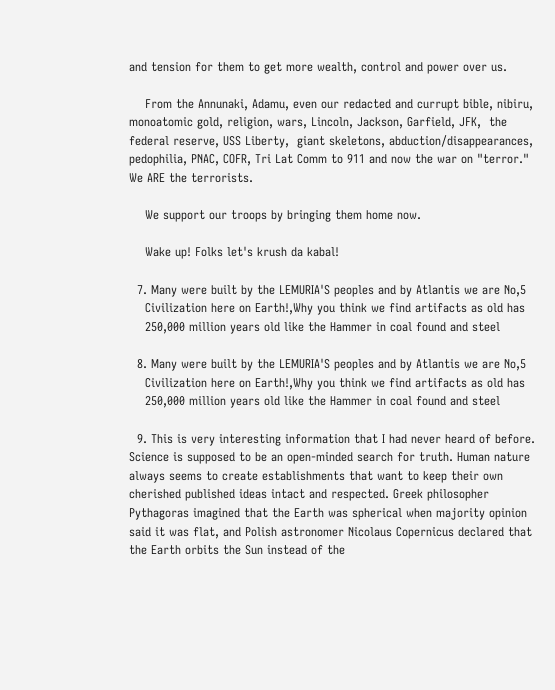and tension for them to get more wealth, control and power over us.

    From the Annunaki, Adamu, even our redacted and currupt bible, nibiru, monoatomic gold, religion, wars, Lincoln, Jackson, Garfield, JFK,  the federal reserve, USS Liberty,  giant skeletons, abduction/disappearances, pedophilia, PNAC, COFR, Tri Lat Comm to 911 and now the war on "terror." We ARE the terrorists.

    We support our troops by bringing them home now.

    Wake up! Folks let's krush da kabal!

  7. Many were built by the LEMURIA'S peoples and by Atlantis we are No,5
    Civilization here on Earth!,Why you think we find artifacts as old has
    250,000 million years old like the Hammer in coal found and steel

  8. Many were built by the LEMURIA'S peoples and by Atlantis we are No,5
    Civilization here on Earth!,Why you think we find artifacts as old has
    250,000 million years old like the Hammer in coal found and steel

  9. This is very interesting information that I had never heard of before. Science is supposed to be an open-minded search for truth. Human nature always seems to create establishments that want to keep their own cherished published ideas intact and respected. Greek philosopher Pythagoras imagined that the Earth was spherical when majority opinion said it was flat, and Polish astronomer Nicolaus Copernicus declared that the Earth orbits the Sun instead of the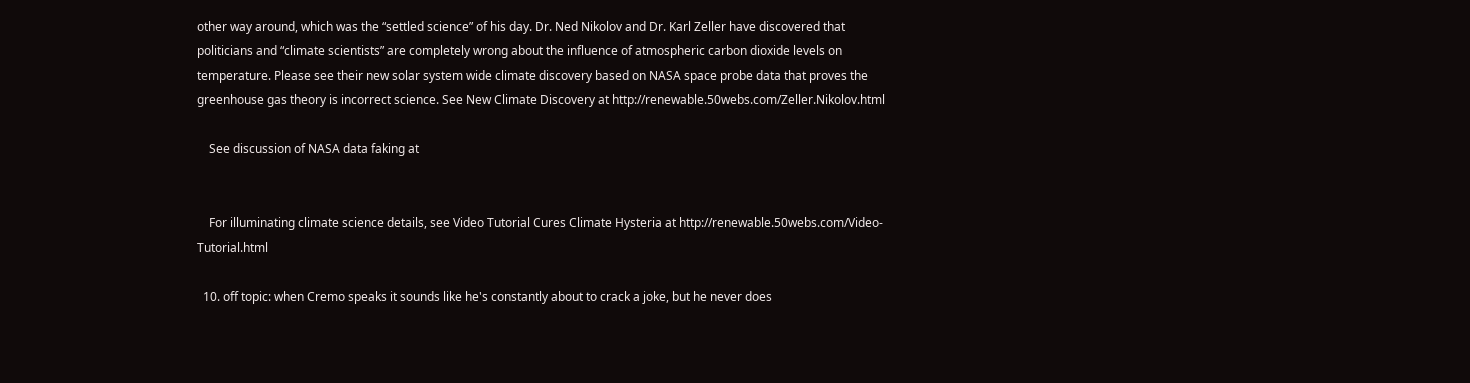other way around, which was the “settled science” of his day. Dr. Ned Nikolov and Dr. Karl Zeller have discovered that politicians and “climate scientists” are completely wrong about the influence of atmospheric carbon dioxide levels on temperature. Please see their new solar system wide climate discovery based on NASA space probe data that proves the greenhouse gas theory is incorrect science. See New Climate Discovery at http://renewable.50webs.com/Zeller.Nikolov.html

    See discussion of NASA data faking at


    For illuminating climate science details, see Video Tutorial Cures Climate Hysteria at http://renewable.50webs.com/Video-Tutorial.html

  10. off topic: when Cremo speaks it sounds like he's constantly about to crack a joke, but he never does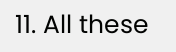11. All these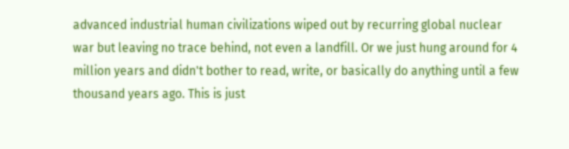advanced industrial human civilizations wiped out by recurring global nuclear war but leaving no trace behind, not even a landfill. Or we just hung around for 4 million years and didn't bother to read, write, or basically do anything until a few thousand years ago. This is just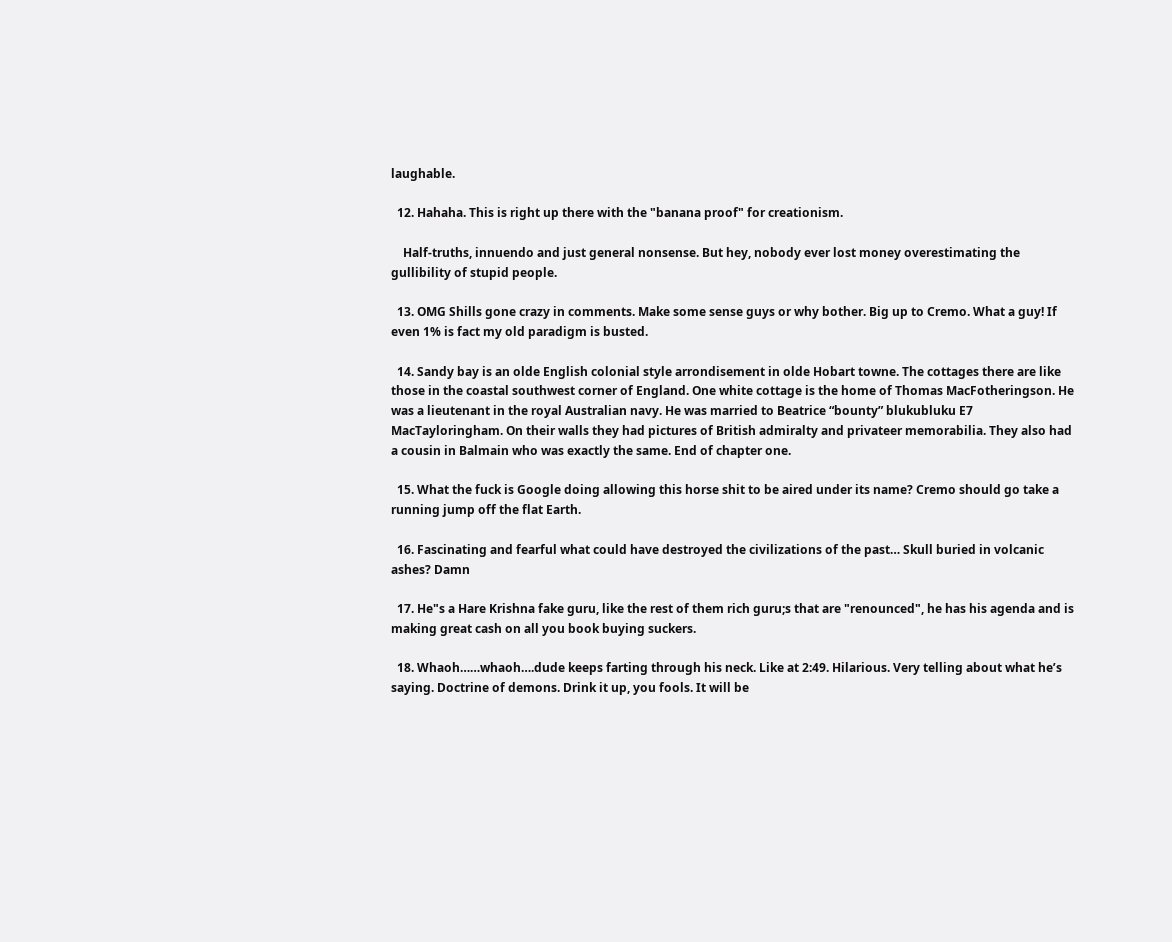laughable.

  12. Hahaha. This is right up there with the "banana proof" for creationism.

    Half-truths, innuendo and just general nonsense. But hey, nobody ever lost money overestimating the gullibility of stupid people.

  13. OMG Shills gone crazy in comments. Make some sense guys or why bother. Big up to Cremo. What a guy! If even 1% is fact my old paradigm is busted.

  14. Sandy bay is an olde English colonial style arrondisement in olde Hobart towne. The cottages there are like those in the coastal southwest corner of England. One white cottage is the home of Thomas MacFotheringson. He was a lieutenant in the royal Australian navy. He was married to Beatrice “bounty” blukubluku E7 MacTayloringham. On their walls they had pictures of British admiralty and privateer memorabilia. They also had a cousin in Balmain who was exactly the same. End of chapter one.

  15. What the fuck is Google doing allowing this horse shit to be aired under its name? Cremo should go take a running jump off the flat Earth.

  16. Fascinating and fearful what could have destroyed the civilizations of the past… Skull buried in volcanic ashes? Damn

  17. He"s a Hare Krishna fake guru, like the rest of them rich guru;s that are "renounced", he has his agenda and is making great cash on all you book buying suckers.

  18. Whaoh……whaoh….dude keeps farting through his neck. Like at 2:49. Hilarious. Very telling about what he’s saying. Doctrine of demons. Drink it up, you fools. It will be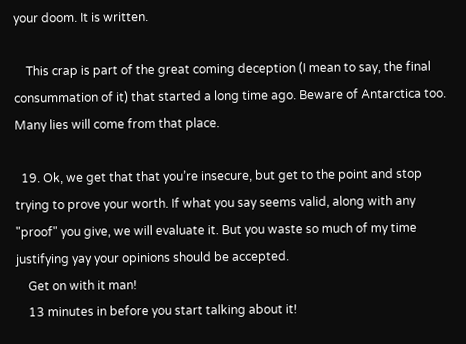your doom. It is written.

    This crap is part of the great coming deception (I mean to say, the final consummation of it) that started a long time ago. Beware of Antarctica too. Many lies will come from that place.

  19. Ok, we get that that you’re insecure, but get to the point and stop trying to prove your worth. If what you say seems valid, along with any "proof" you give, we will evaluate it. But you waste so much of my time justifying yay your opinions should be accepted.
    Get on with it man!
    13 minutes in before you start talking about it!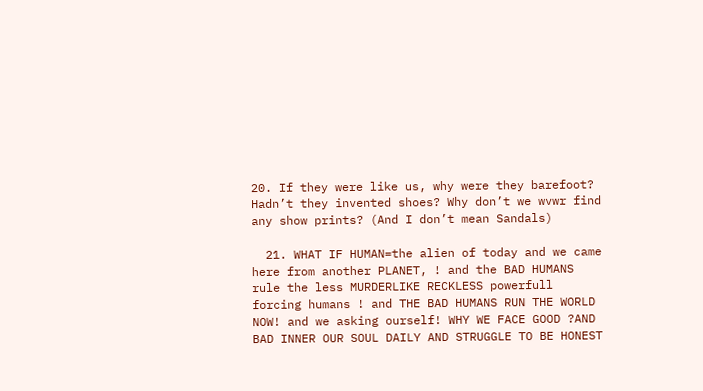20. If they were like us, why were they barefoot? Hadn’t they invented shoes? Why don’t we wvwr find any show prints? (And I don’t mean Sandals)

  21. WHAT IF HUMAN=the alien of today and we came here from another PLANET, ! and the BAD HUMANS rule the less MURDERLIKE RECKLESS powerfull forcing humans ! and THE BAD HUMANS RUN THE WORLD NOW! and we asking ourself! WHY WE FACE GOOD ?AND BAD INNER OUR SOUL DAILY AND STRUGGLE TO BE HONEST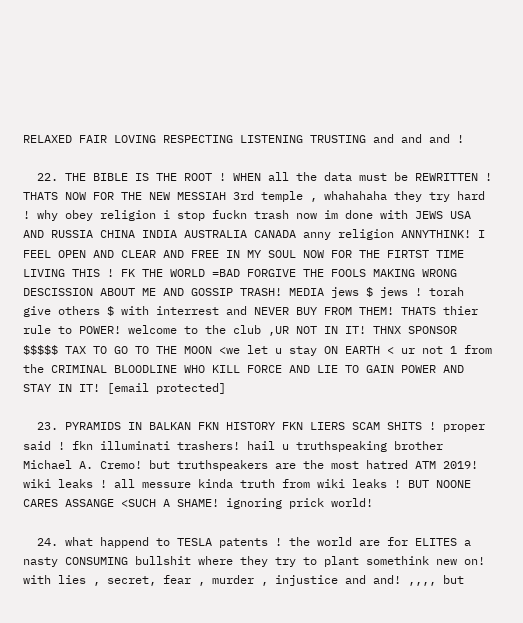RELAXED FAIR LOVING RESPECTING LISTENING TRUSTING and and and !

  22. THE BIBLE IS THE ROOT ! WHEN all the data must be REWRITTEN ! THATS NOW FOR THE NEW MESSIAH 3rd temple , whahahaha they try hard ! why obey religion i stop fuckn trash now im done with JEWS USA AND RUSSIA CHINA INDIA AUSTRALIA CANADA anny religion ANNYTHINK! I FEEL OPEN AND CLEAR AND FREE IN MY SOUL NOW FOR THE FIRTST TIME LIVING THIS ! FK THE WORLD =BAD FORGIVE THE FOOLS MAKING WRONG DESCISSION ABOUT ME AND GOSSIP TRASH! MEDIA jews $ jews ! torah give others $ with interrest and NEVER BUY FROM THEM! THATS thier rule to POWER! welcome to the club ,UR NOT IN IT! THNX SPONSOR $$$$$ TAX TO GO TO THE MOON <we let u stay ON EARTH < ur not 1 from the CRIMINAL BLOODLINE WHO KILL FORCE AND LIE TO GAIN POWER AND STAY IN IT! [email protected]

  23. PYRAMIDS IN BALKAN FKN HISTORY FKN LIERS SCAM SHITS ! proper said ! fkn illuminati trashers! hail u truthspeaking brother Michael A. Cremo! but truthspeakers are the most hatred ATM 2019! wiki leaks ! all messure kinda truth from wiki leaks ! BUT NOONE CARES ASSANGE <SUCH A SHAME! ignoring prick world!

  24. what happend to TESLA patents ! the world are for ELITES a nasty CONSUMING bullshit where they try to plant somethink new on! with lies , secret, fear , murder , injustice and and! ,,,, but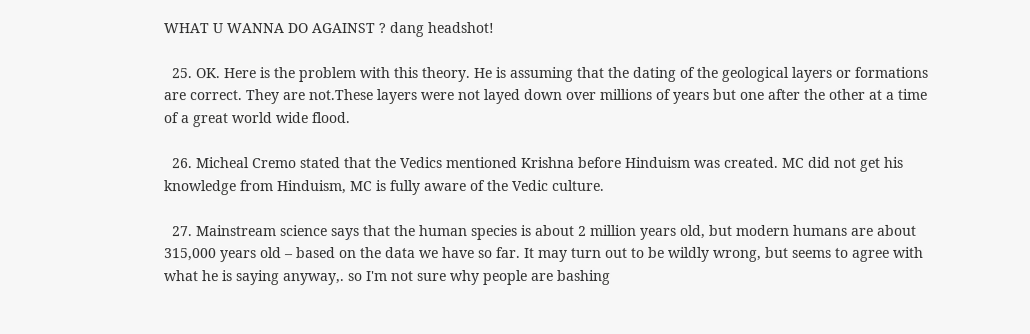WHAT U WANNA DO AGAINST ? dang headshot!

  25. OK. Here is the problem with this theory. He is assuming that the dating of the geological layers or formations are correct. They are not.These layers were not layed down over millions of years but one after the other at a time of a great world wide flood.

  26. Micheal Cremo stated that the Vedics mentioned Krishna before Hinduism was created. MC did not get his knowledge from Hinduism, MC is fully aware of the Vedic culture.

  27. Mainstream science says that the human species is about 2 million years old, but modern humans are about 315,000 years old – based on the data we have so far. It may turn out to be wildly wrong, but seems to agree with what he is saying anyway,. so I'm not sure why people are bashing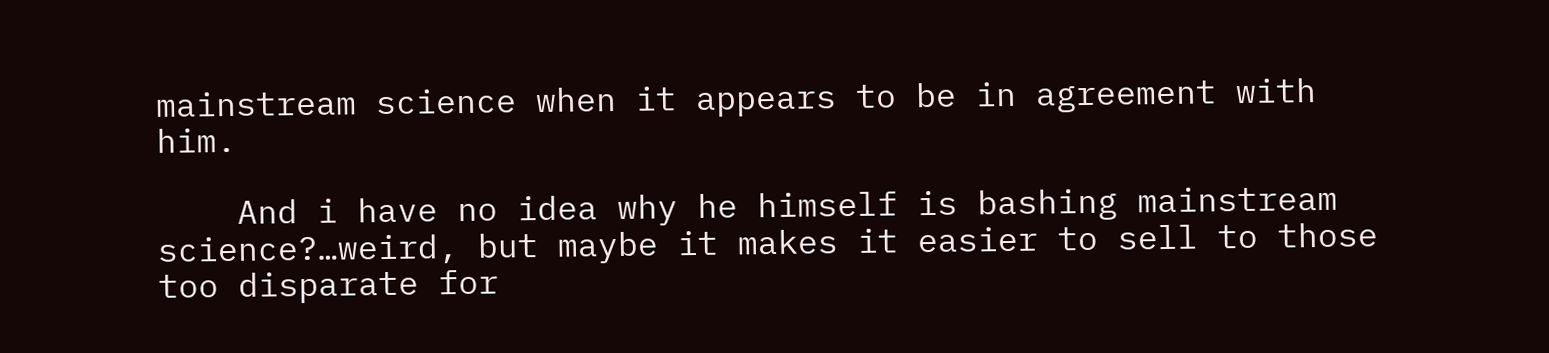mainstream science when it appears to be in agreement with him.

    And i have no idea why he himself is bashing mainstream science?…weird, but maybe it makes it easier to sell to those too disparate for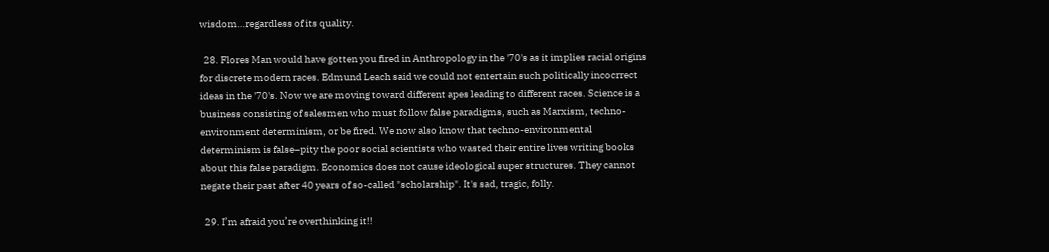wisdom…regardless of its quality.

  28. Flores Man would have gotten you fired in Anthropology in the '70's as it implies racial origins for discrete modern races. Edmund Leach said we could not entertain such politically incocrrect ideas in the '70's. Now we are moving toward different apes leading to different races. Science is a business consisting of salesmen who must follow false paradigms, such as Marxism, techno-environment determinism, or be fired. We now also know that techno-environmental determinism is false–pity the poor social scientists who wasted their entire lives writing books about this false paradigm. Economics does not cause ideological super structures. They cannot negate their past after 40 years of so-called "scholarship". It's sad, tragic, folly.

  29. I’m afraid you’re overthinking it!!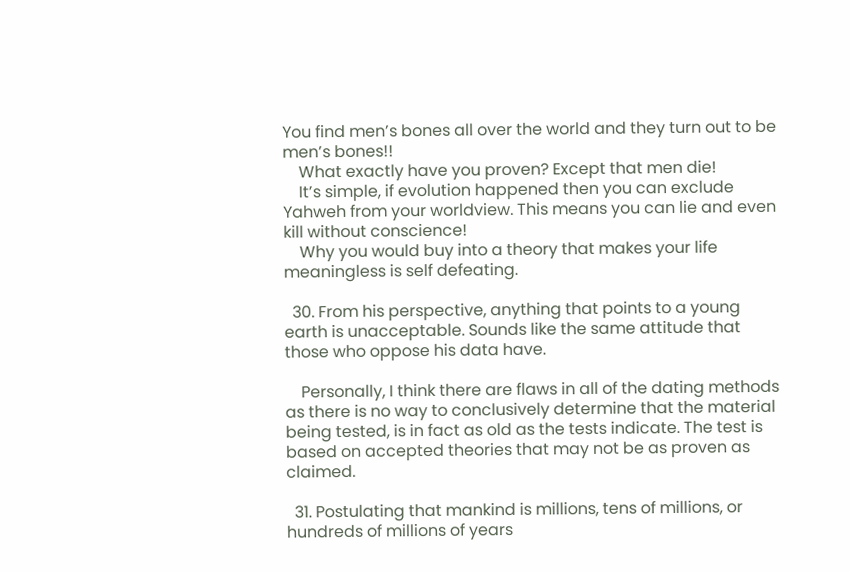You find men’s bones all over the world and they turn out to be men’s bones!!
    What exactly have you proven? Except that men die!
    It’s simple, if evolution happened then you can exclude Yahweh from your worldview. This means you can lie and even kill without conscience!
    Why you would buy into a theory that makes your life meaningless is self defeating.

  30. From his perspective, anything that points to a young earth is unacceptable. Sounds like the same attitude that those who oppose his data have.

    Personally, I think there are flaws in all of the dating methods as there is no way to conclusively determine that the material being tested, is in fact as old as the tests indicate. The test is based on accepted theories that may not be as proven as claimed.

  31. Postulating that mankind is millions, tens of millions, or hundreds of millions of years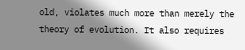old, violates much more than merely the theory of evolution. It also requires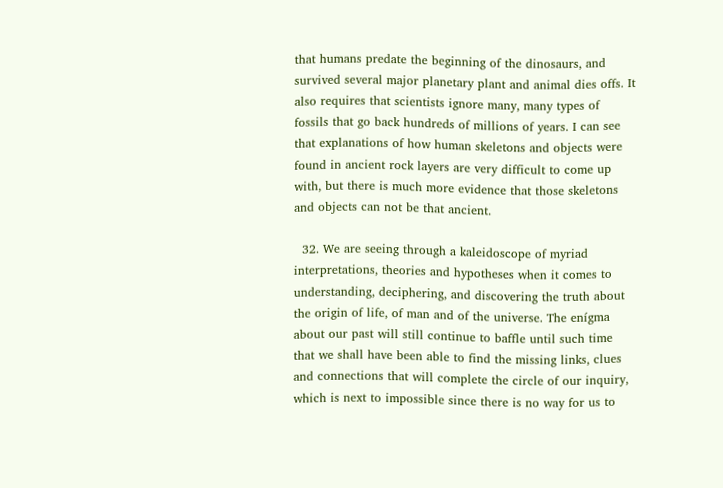that humans predate the beginning of the dinosaurs, and survived several major planetary plant and animal dies offs. It also requires that scientists ignore many, many types of fossils that go back hundreds of millions of years. I can see that explanations of how human skeletons and objects were found in ancient rock layers are very difficult to come up with, but there is much more evidence that those skeletons and objects can not be that ancient.

  32. We are seeing through a kaleidoscope of myriad interpretations, theories and hypotheses when it comes to understanding, deciphering, and discovering the truth about the origin of life, of man and of the universe. The enígma about our past will still continue to baffle until such time that we shall have been able to find the missing links, clues and connections that will complete the circle of our inquiry, which is next to impossible since there is no way for us to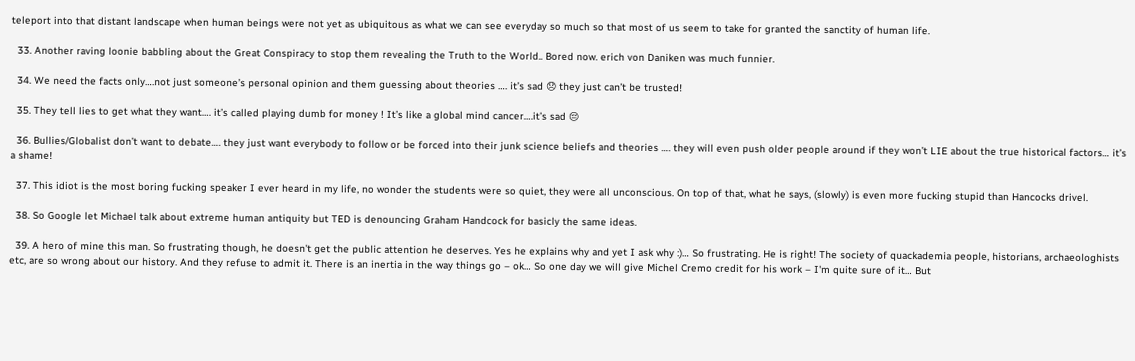teleport into that distant landscape when human beings were not yet as ubiquitous as what we can see everyday so much so that most of us seem to take for granted the sanctity of human life.

  33. Another raving loonie babbling about the Great Conspiracy to stop them revealing the Truth to the World.. Bored now. erich von Daniken was much funnier.

  34. We need the facts only….not just someone’s personal opinion and them guessing about theories …. it’s sad 😞 they just can’t be trusted!

  35. They tell lies to get what they want…. it’s called playing dumb for money ! It’s like a global mind cancer….it’s sad 😔

  36. Bullies/Globalist don’t want to debate…. they just want everybody to follow or be forced into their junk science beliefs and theories …. they will even push older people around if they won’t LIE about the true historical factors… it’s a shame!

  37. This idiot is the most boring fucking speaker I ever heard in my life, no wonder the students were so quiet, they were all unconscious. On top of that, what he says, (slowly) is even more fucking stupid than Hancocks drivel.

  38. So Google let Michael talk about extreme human antiquity but TED is denouncing Graham Handcock for basicly the same ideas.

  39. A hero of mine this man. So frustrating though, he doesn't get the public attention he deserves. Yes he explains why and yet I ask why :)… So frustrating. He is right! The society of quackademia people, historians, archaeologhists etc, are so wrong about our history. And they refuse to admit it. There is an inertia in the way things go – ok… So one day we will give Michel Cremo credit for his work – I'm quite sure of it… But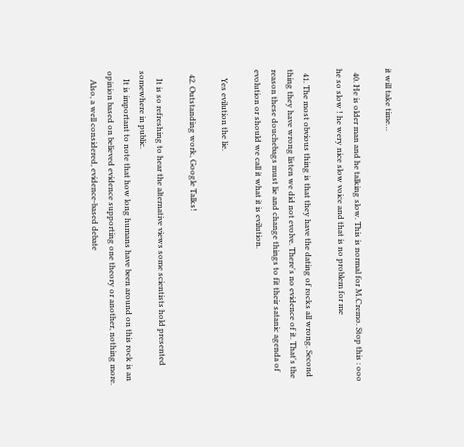it will take time…

  40. He is older man and he talking slow. This is normal for M.Cremo. Stop this : ooo he so slow ! he wery nice slow voice and that is no problem for me

  41. The most obvious thing is that they have the dating of rocks all wrong. Second thing they have wrong listen we did not evolve. There's no evidence of it. That's the reason these douchebags must lie and change things to fit their satanic agenda of evolution or should we call it what it is evilution.

    Yes evilution the lie.

  42. Outstanding work, Google Talks!

    It is so refreshing to hear the alternative views some scientists hold presented somewhere in public.
    It is important to note that how long humans have been around on this rock is an opinion based on believed evidence supporting one theory or another, nothing more.
    Also, a well considered, evidence-based debate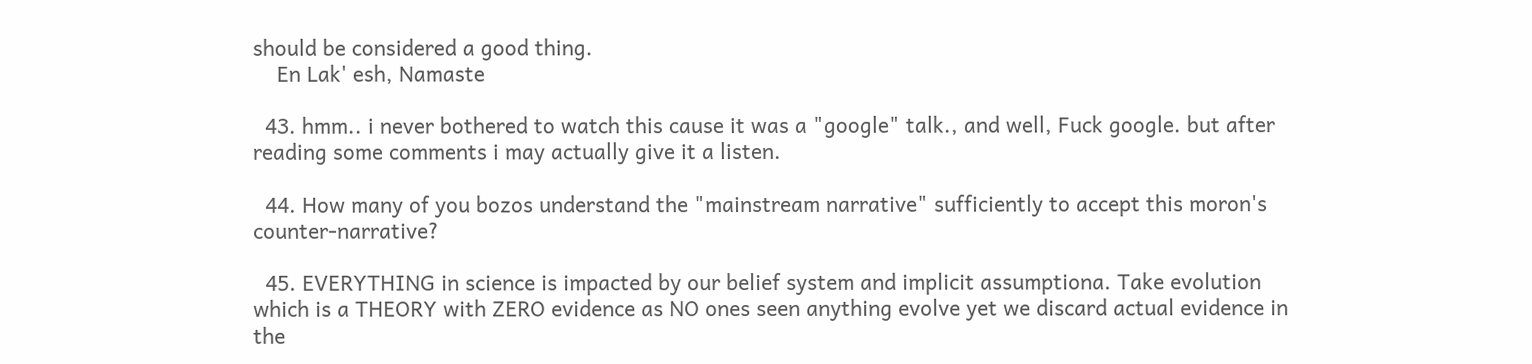should be considered a good thing.
    En Lak' esh, Namaste

  43. hmm.. i never bothered to watch this cause it was a "google" talk., and well, Fuck google. but after reading some comments i may actually give it a listen.

  44. How many of you bozos understand the "mainstream narrative" sufficiently to accept this moron's counter-narrative?

  45. EVERYTHING in science is impacted by our belief system and implicit assumptiona. Take evolution which is a THEORY with ZERO evidence as NO ones seen anything evolve yet we discard actual evidence in the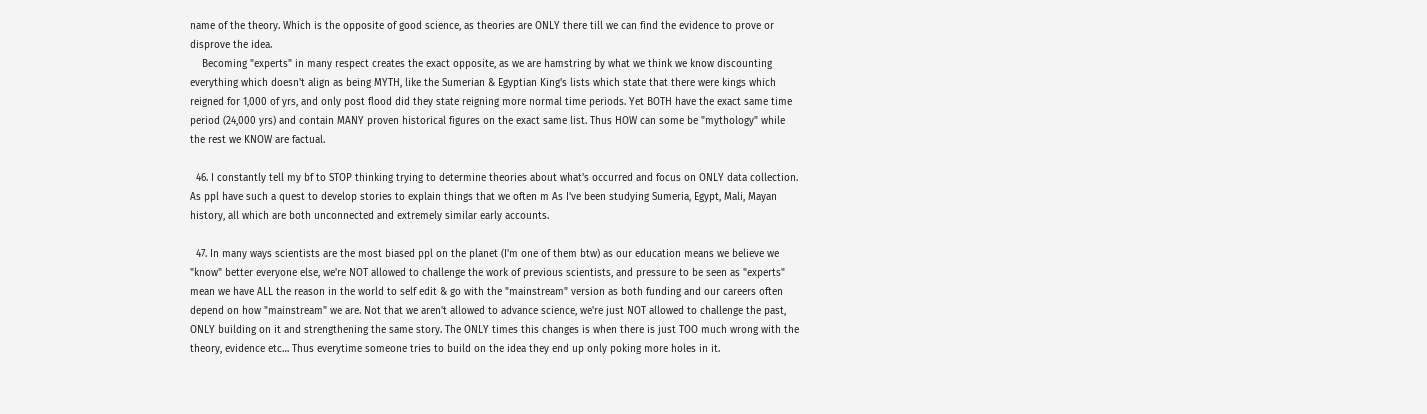name of the theory. Which is the opposite of good science, as theories are ONLY there till we can find the evidence to prove or disprove the idea.
    Becoming "experts" in many respect creates the exact opposite, as we are hamstring by what we think we know discounting everything which doesn't align as being MYTH, like the Sumerian & Egyptian King's lists which state that there were kings which reigned for 1,000 of yrs, and only post flood did they state reigning more normal time periods. Yet BOTH have the exact same time period (24,000 yrs) and contain MANY proven historical figures on the exact same list. Thus HOW can some be "mythology" while the rest we KNOW are factual.

  46. I constantly tell my bf to STOP thinking trying to determine theories about what's occurred and focus on ONLY data collection. As ppl have such a quest to develop stories to explain things that we often m As I've been studying Sumeria, Egypt, Mali, Mayan history, all which are both unconnected and extremely similar early accounts.

  47. In many ways scientists are the most biased ppl on the planet (I'm one of them btw) as our education means we believe we "know" better everyone else, we're NOT allowed to challenge the work of previous scientists, and pressure to be seen as "experts" mean we have ALL the reason in the world to self edit & go with the "mainstream" version as both funding and our careers often depend on how "mainstream" we are. Not that we aren't allowed to advance science, we're just NOT allowed to challenge the past, ONLY building on it and strengthening the same story. The ONLY times this changes is when there is just TOO much wrong with the theory, evidence etc… Thus everytime someone tries to build on the idea they end up only poking more holes in it.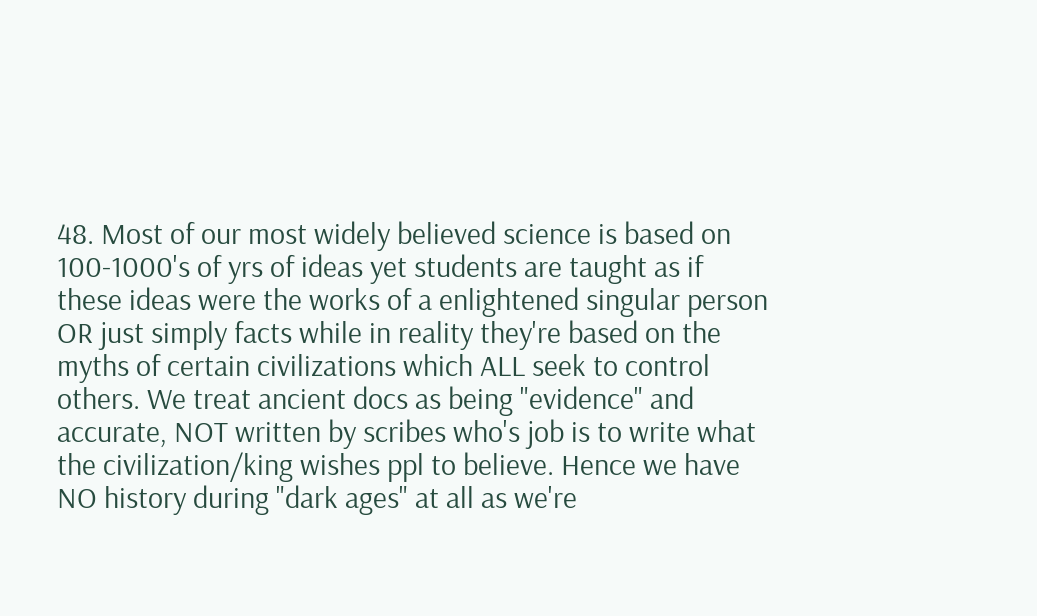48. Most of our most widely believed science is based on 100-1000's of yrs of ideas yet students are taught as if these ideas were the works of a enlightened singular person OR just simply facts while in reality they're based on the myths of certain civilizations which ALL seek to control others. We treat ancient docs as being "evidence" and accurate, NOT written by scribes who's job is to write what the civilization/king wishes ppl to believe. Hence we have NO history during "dark ages" at all as we're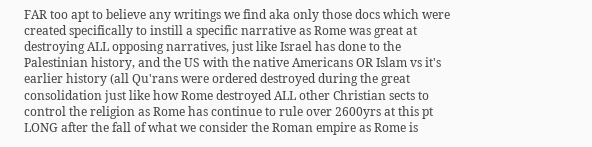FAR too apt to believe any writings we find aka only those docs which were created specifically to instill a specific narrative as Rome was great at destroying ALL opposing narratives, just like Israel has done to the Palestinian history, and the US with the native Americans OR Islam vs it's earlier history (all Qu'rans were ordered destroyed during the great consolidation just like how Rome destroyed ALL other Christian sects to control the religion as Rome has continue to rule over 2600yrs at this pt LONG after the fall of what we consider the Roman empire as Rome is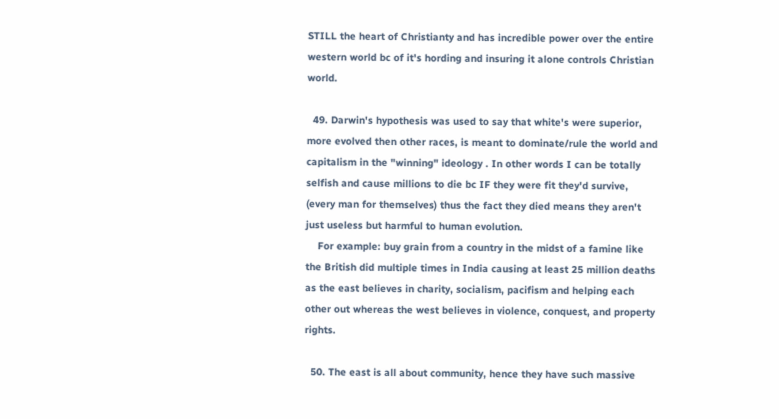STILL the heart of Christianty and has incredible power over the entire western world bc of it's hording and insuring it alone controls Christian world.

  49. Darwin's hypothesis was used to say that white's were superior, more evolved then other races, is meant to dominate/rule the world and capitalism in the "winning" ideology . In other words I can be totally selfish and cause millions to die bc IF they were fit they'd survive, (every man for themselves) thus the fact they died means they aren't just useless but harmful to human evolution.
    For example: buy grain from a country in the midst of a famine like the British did multiple times in India causing at least 25 million deaths as the east believes in charity, socialism, pacifism and helping each other out whereas the west believes in violence, conquest, and property rights.

  50. The east is all about community, hence they have such massive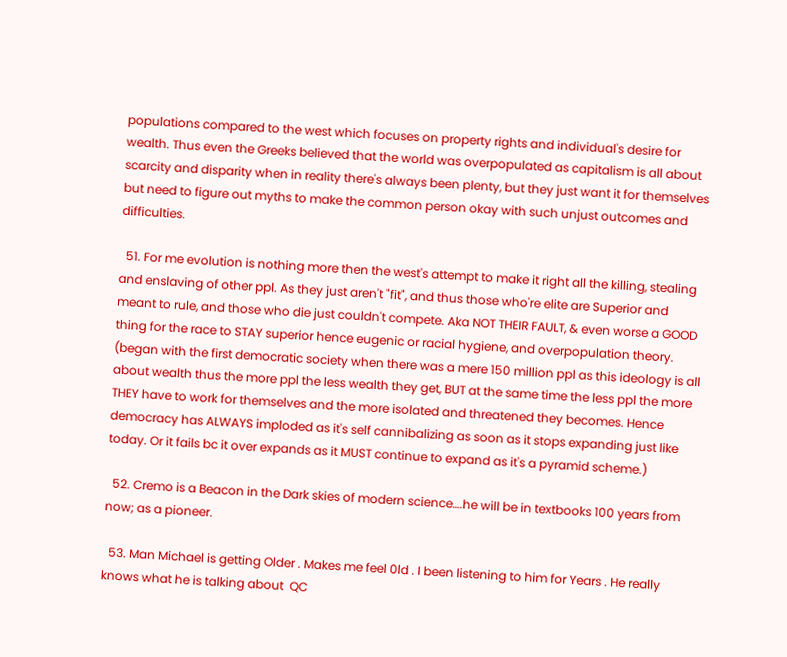populations compared to the west which focuses on property rights and individual's desire for wealth. Thus even the Greeks believed that the world was overpopulated as capitalism is all about scarcity and disparity when in reality there's always been plenty, but they just want it for themselves but need to figure out myths to make the common person okay with such unjust outcomes and difficulties.

  51. For me evolution is nothing more then the west's attempt to make it right all the killing, stealing and enslaving of other ppl. As they just aren't "fit", and thus those who're elite are Superior and meant to rule, and those who die just couldn't compete. Aka NOT THEIR FAULT, & even worse a GOOD thing for the race to STAY superior hence eugenic or racial hygiene, and overpopulation theory. (began with the first democratic society when there was a mere 150 million ppl as this ideology is all about wealth thus the more ppl the less wealth they get, BUT at the same time the less ppl the more THEY have to work for themselves and the more isolated and threatened they becomes. Hence democracy has ALWAYS imploded as it's self cannibalizing as soon as it stops expanding just like today. Or it fails bc it over expands as it MUST continue to expand as it's a pyramid scheme.)

  52. Cremo is a Beacon in the Dark skies of modern science….he will be in textbooks 100 years from now; as a pioneer.

  53. Man Michael is getting Older . Makes me feel 0ld . I been listening to him for Years . He really knows what he is talking about  QC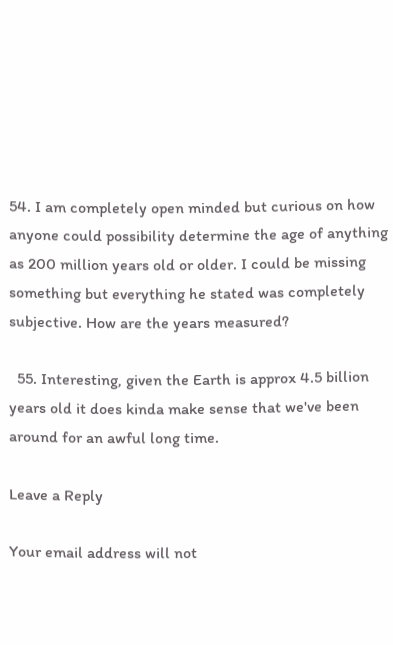54. I am completely open minded but curious on how anyone could possibility determine the age of anything as 200 million years old or older. I could be missing something but everything he stated was completely subjective. How are the years measured?

  55. Interesting, given the Earth is approx 4.5 billion years old it does kinda make sense that we've been around for an awful long time.

Leave a Reply

Your email address will not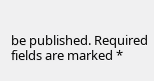be published. Required fields are marked *